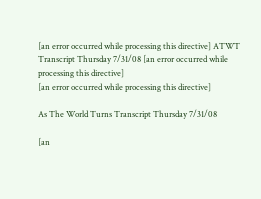[an error occurred while processing this directive] ATWT Transcript Thursday 7/31/08 [an error occurred while processing this directive]
[an error occurred while processing this directive]

As The World Turns Transcript Thursday 7/31/08

[an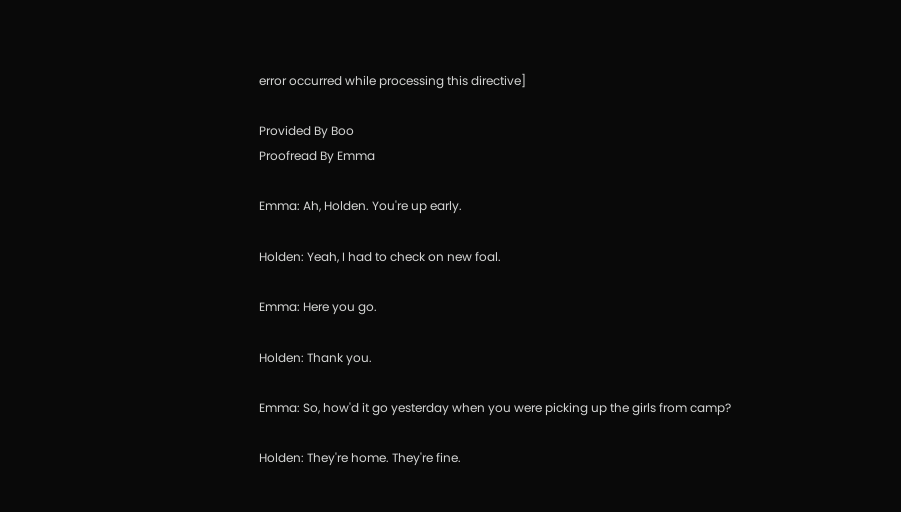error occurred while processing this directive]

Provided By Boo
Proofread By Emma

Emma: Ah, Holden. You're up early.

Holden: Yeah, I had to check on new foal.

Emma: Here you go.

Holden: Thank you.

Emma: So, how'd it go yesterday when you were picking up the girls from camp?

Holden: They're home. They're fine.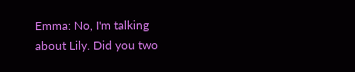Emma: No, I'm talking about Lily. Did you two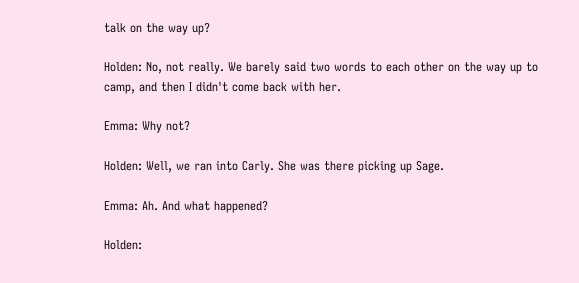talk on the way up?

Holden: No, not really. We barely said two words to each other on the way up to camp, and then I didn't come back with her.

Emma: Why not?

Holden: Well, we ran into Carly. She was there picking up Sage.

Emma: Ah. And what happened?

Holden: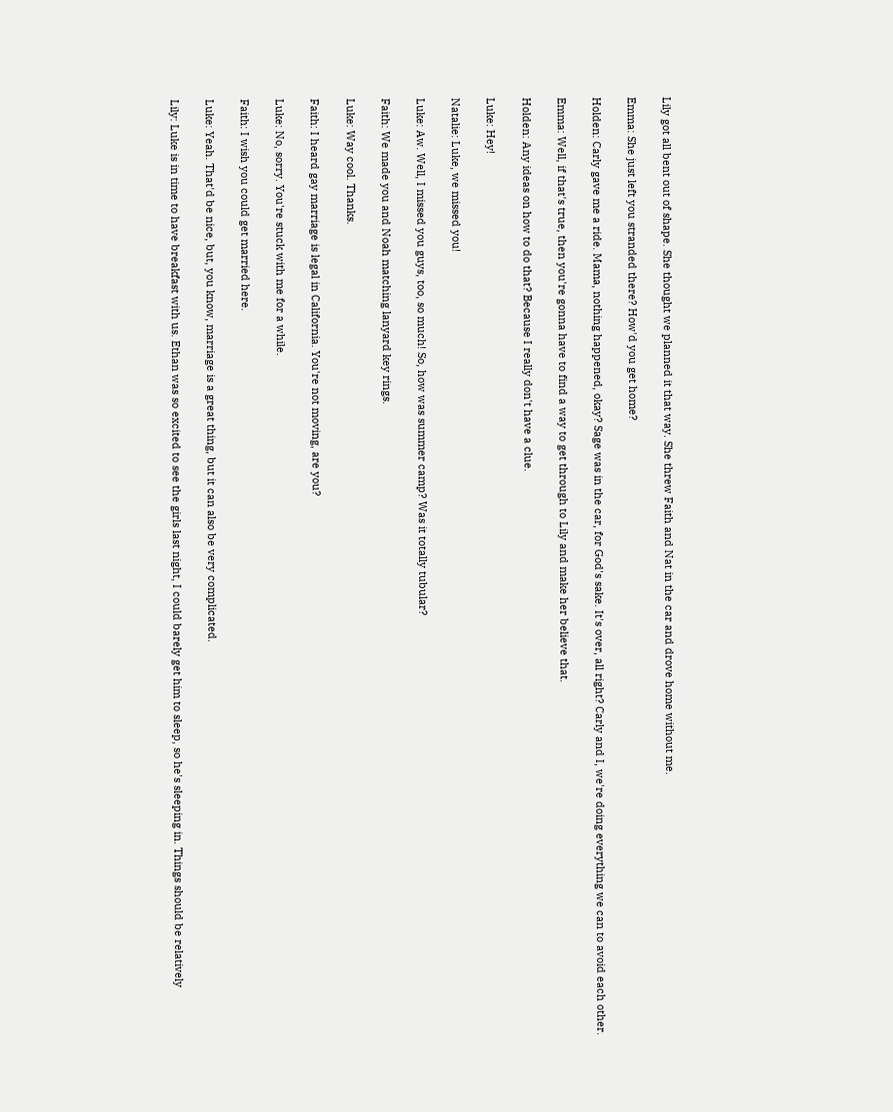Lily got all bent out of shape. She thought we planned it that way. She threw Faith and Nat in the car and drove home without me.

Emma: She just left you stranded there? How'd you get home?

Holden: Carly gave me a ride. Mama, nothing happened, okay? Sage was in the car, for God's sake. It's over, all right? Carly and I, we're doing everything we can to avoid each other.

Emma: Well, if that's true, then you're gonna have to find a way to get through to Lily and make her believe that.

Holden: Any ideas on how to do that? Because I really don't have a clue.

Luke: Hey!

Natalie: Luke, we missed you!

Luke: Aw. Well, I missed you guys, too, so much! So, how was summer camp? Was it totally tubular?

Faith: We made you and Noah matching lanyard key rings.

Luke: Way cool. Thanks.

Faith: I heard gay marriage is legal in California. You're not moving, are you?

Luke: No, sorry. You're stuck with me for a while.

Faith: I wish you could get married here.

Luke: Yeah. That'd be nice, but, you know, marriage is a great thing, but it can also be very complicated.

Lily: Luke is in time to have breakfast with us. Ethan was so excited to see the girls last night, I could barely get him to sleep, so he's sleeping in. Things should be relatively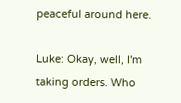peaceful around here.

Luke: Okay, well, I'm taking orders. Who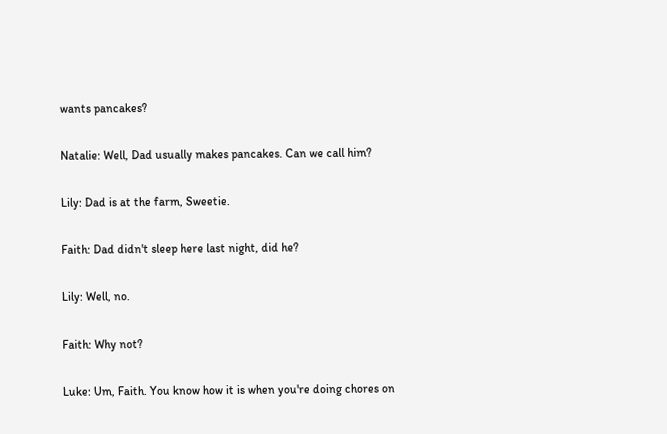wants pancakes?

Natalie: Well, Dad usually makes pancakes. Can we call him?

Lily: Dad is at the farm, Sweetie.

Faith: Dad didn't sleep here last night, did he?

Lily: Well, no.

Faith: Why not?

Luke: Um, Faith. You know how it is when you're doing chores on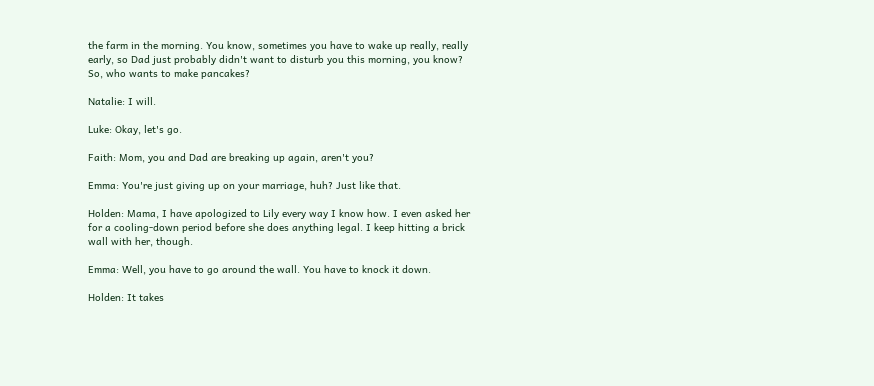the farm in the morning. You know, sometimes you have to wake up really, really early, so Dad just probably didn't want to disturb you this morning, you know? So, who wants to make pancakes?

Natalie: I will.

Luke: Okay, let's go.

Faith: Mom, you and Dad are breaking up again, aren't you?

Emma: You're just giving up on your marriage, huh? Just like that.

Holden: Mama, I have apologized to Lily every way I know how. I even asked her for a cooling-down period before she does anything legal. I keep hitting a brick wall with her, though.

Emma: Well, you have to go around the wall. You have to knock it down.

Holden: It takes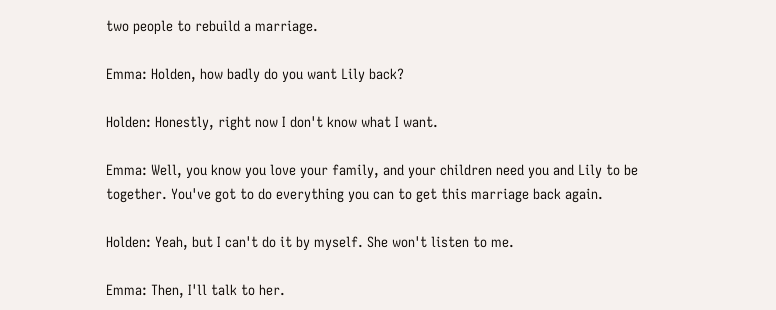two people to rebuild a marriage.

Emma: Holden, how badly do you want Lily back?

Holden: Honestly, right now I don't know what I want.

Emma: Well, you know you love your family, and your children need you and Lily to be together. You've got to do everything you can to get this marriage back again.

Holden: Yeah, but I can't do it by myself. She won't listen to me.

Emma: Then, I'll talk to her.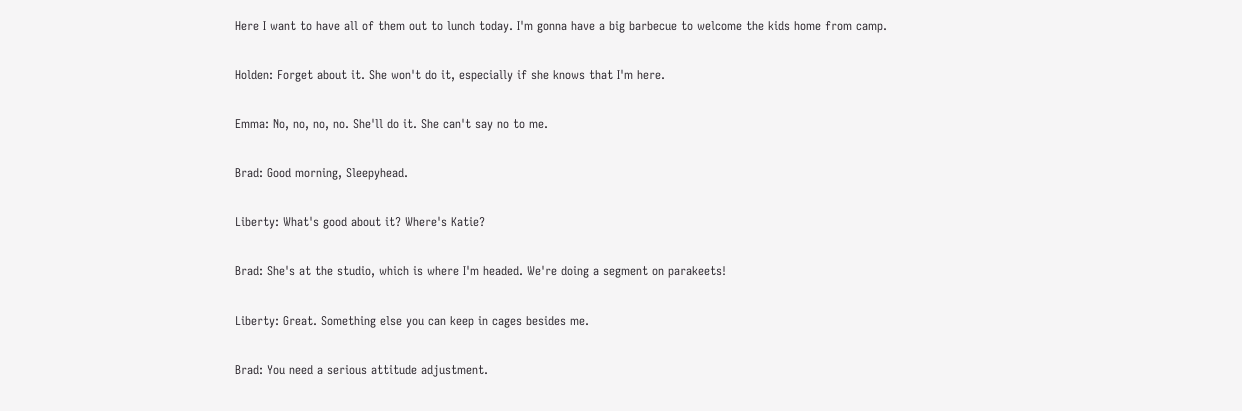Here I want to have all of them out to lunch today. I'm gonna have a big barbecue to welcome the kids home from camp.

Holden: Forget about it. She won't do it, especially if she knows that I'm here.

Emma: No, no, no, no. She'll do it. She can't say no to me.

Brad: Good morning, Sleepyhead.

Liberty: What's good about it? Where's Katie?

Brad: She's at the studio, which is where I'm headed. We're doing a segment on parakeets!

Liberty: Great. Something else you can keep in cages besides me.

Brad: You need a serious attitude adjustment.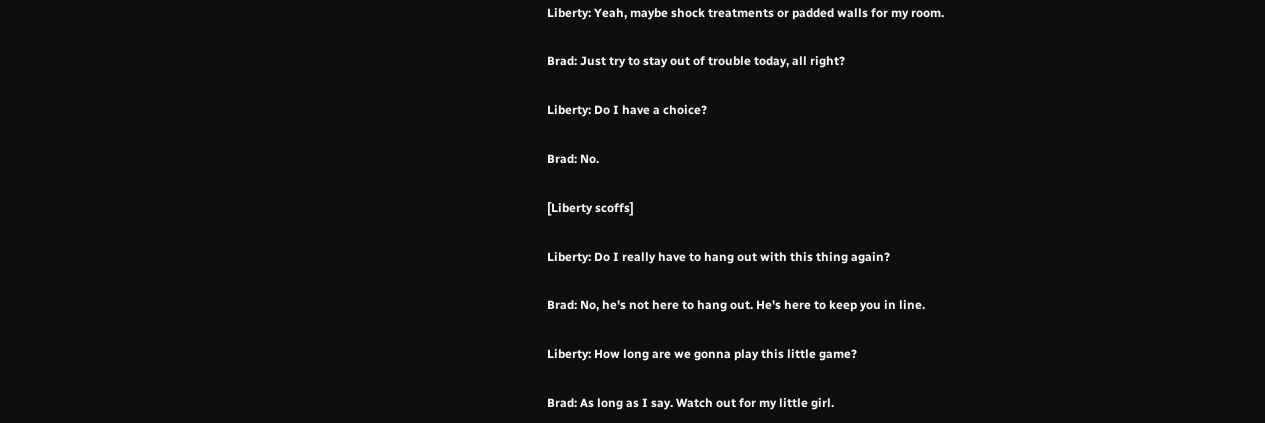Liberty: Yeah, maybe shock treatments or padded walls for my room.

Brad: Just try to stay out of trouble today, all right?

Liberty: Do I have a choice?

Brad: No.

[Liberty scoffs]

Liberty: Do I really have to hang out with this thing again?

Brad: No, he's not here to hang out. He's here to keep you in line.

Liberty: How long are we gonna play this little game?

Brad: As long as I say. Watch out for my little girl.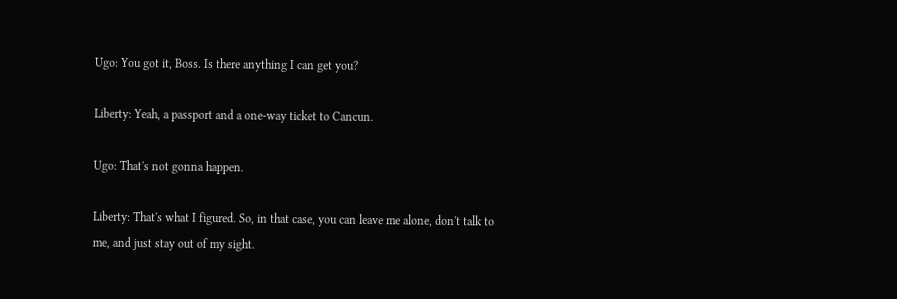Ugo: You got it, Boss. Is there anything I can get you?

Liberty: Yeah, a passport and a one-way ticket to Cancun.

Ugo: That's not gonna happen.

Liberty: That's what I figured. So, in that case, you can leave me alone, don't talk to me, and just stay out of my sight.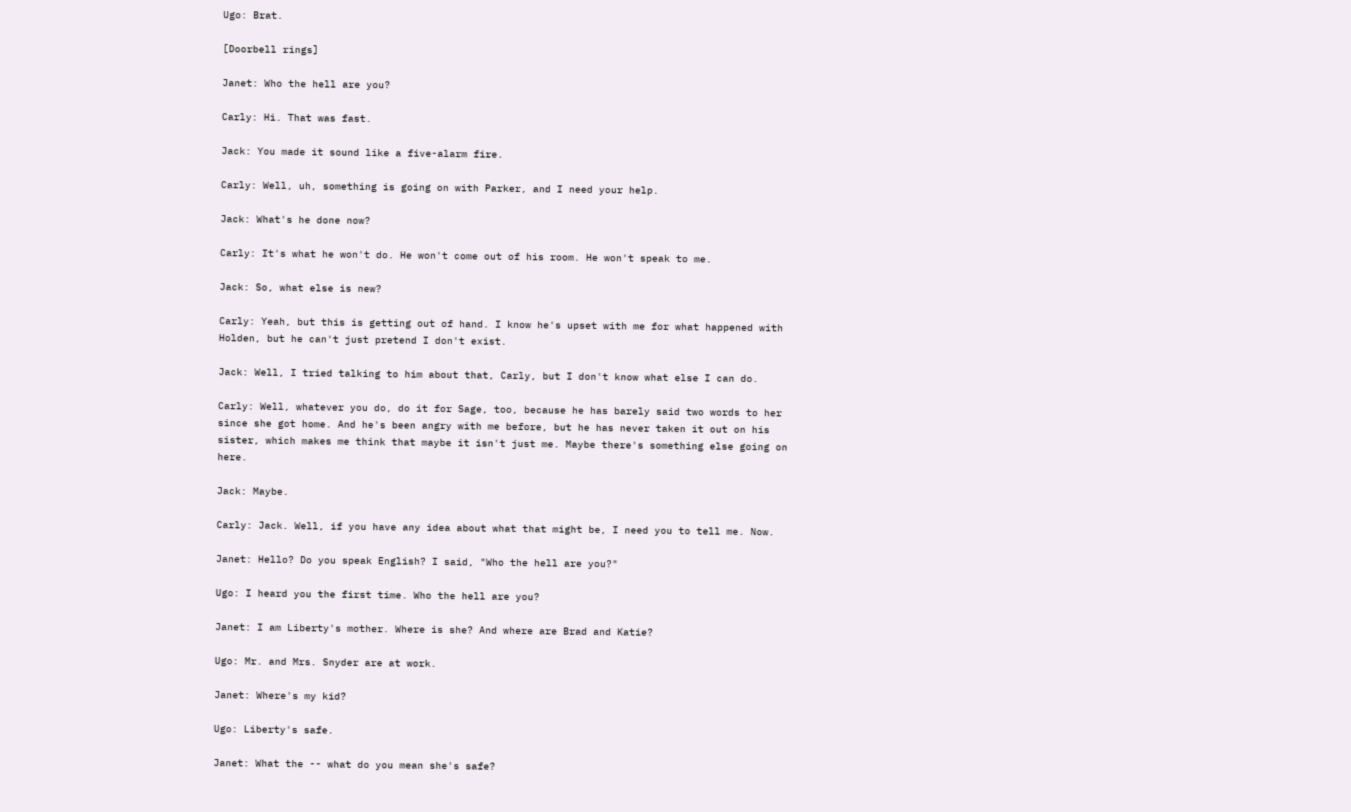Ugo: Brat.

[Doorbell rings]

Janet: Who the hell are you?

Carly: Hi. That was fast.

Jack: You made it sound like a five-alarm fire.

Carly: Well, uh, something is going on with Parker, and I need your help.

Jack: What's he done now?

Carly: It's what he won't do. He won't come out of his room. He won't speak to me.

Jack: So, what else is new?

Carly: Yeah, but this is getting out of hand. I know he's upset with me for what happened with Holden, but he can't just pretend I don't exist.

Jack: Well, I tried talking to him about that, Carly, but I don't know what else I can do.

Carly: Well, whatever you do, do it for Sage, too, because he has barely said two words to her since she got home. And he's been angry with me before, but he has never taken it out on his sister, which makes me think that maybe it isn't just me. Maybe there's something else going on here.

Jack: Maybe.

Carly: Jack. Well, if you have any idea about what that might be, I need you to tell me. Now.

Janet: Hello? Do you speak English? I said, "Who the hell are you?"

Ugo: I heard you the first time. Who the hell are you?

Janet: I am Liberty's mother. Where is she? And where are Brad and Katie?

Ugo: Mr. and Mrs. Snyder are at work.

Janet: Where's my kid?

Ugo: Liberty's safe.

Janet: What the -- what do you mean she's safe?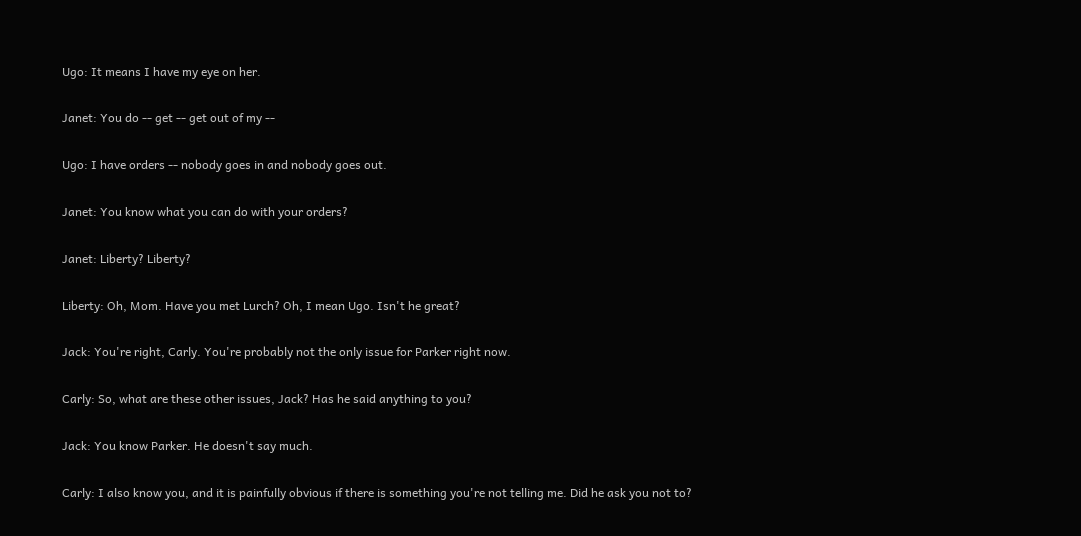Ugo: It means I have my eye on her.

Janet: You do -- get -- get out of my --

Ugo: I have orders -- nobody goes in and nobody goes out.

Janet: You know what you can do with your orders?

Janet: Liberty? Liberty?

Liberty: Oh, Mom. Have you met Lurch? Oh, I mean Ugo. Isn't he great?

Jack: You're right, Carly. You're probably not the only issue for Parker right now.

Carly: So, what are these other issues, Jack? Has he said anything to you?

Jack: You know Parker. He doesn't say much.

Carly: I also know you, and it is painfully obvious if there is something you're not telling me. Did he ask you not to?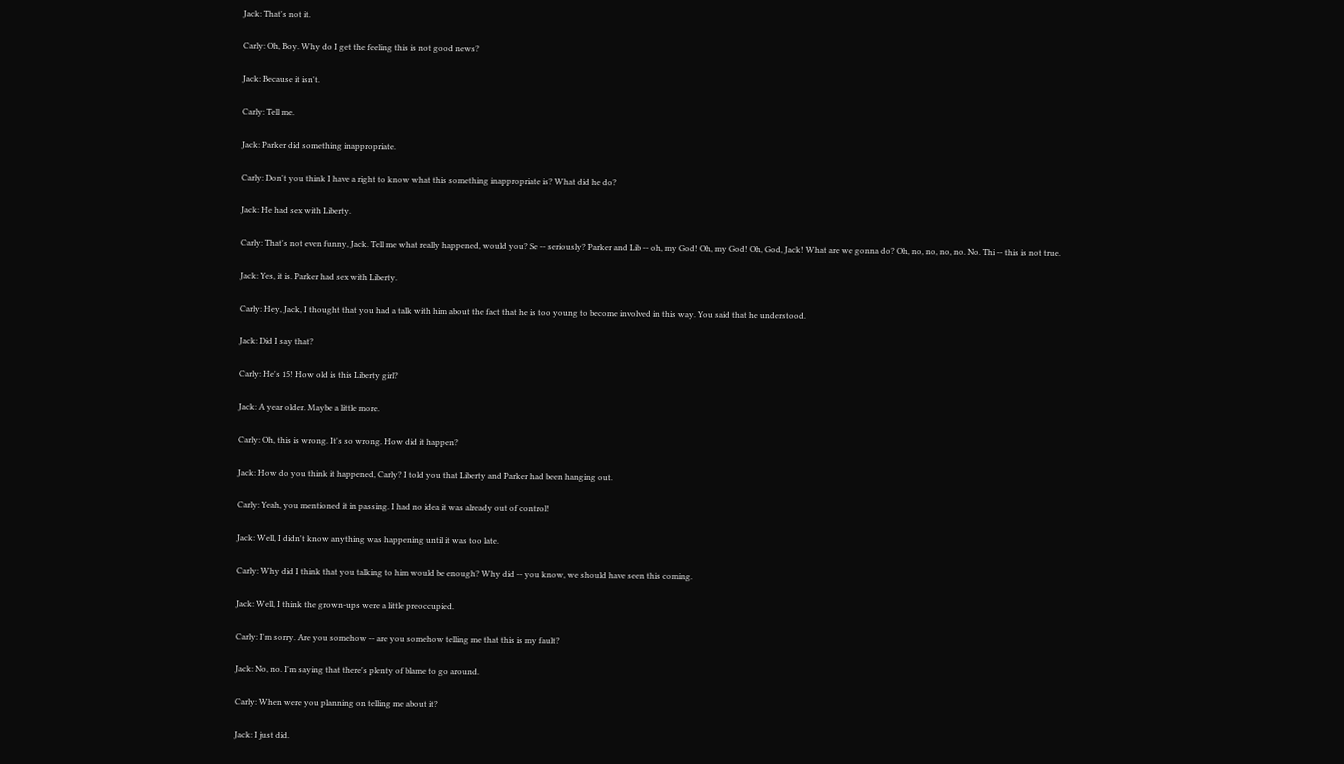Jack: That's not it.

Carly: Oh, Boy. Why do I get the feeling this is not good news?

Jack: Because it isn't.

Carly: Tell me.

Jack: Parker did something inappropriate.

Carly: Don't you think I have a right to know what this something inappropriate is? What did he do?

Jack: He had sex with Liberty.

Carly: That's not even funny, Jack. Tell me what really happened, would you? Se -- seriously? Parker and Lib -- oh, my God! Oh, my God! Oh, God, Jack! What are we gonna do? Oh, no, no, no, no. No. Thi -- this is not true.

Jack: Yes, it is. Parker had sex with Liberty.

Carly: Hey, Jack, I thought that you had a talk with him about the fact that he is too young to become involved in this way. You said that he understood.

Jack: Did I say that?

Carly: He's 15! How old is this Liberty girl?

Jack: A year older. Maybe a little more.

Carly: Oh, this is wrong. It's so wrong. How did it happen?

Jack: How do you think it happened, Carly? I told you that Liberty and Parker had been hanging out.

Carly: Yeah, you mentioned it in passing. I had no idea it was already out of control!

Jack: Well, I didn't know anything was happening until it was too late.

Carly: Why did I think that you talking to him would be enough? Why did -- you know, we should have seen this coming.

Jack: Well, I think the grown-ups were a little preoccupied.

Carly: I'm sorry. Are you somehow -- are you somehow telling me that this is my fault?

Jack: No, no. I'm saying that there's plenty of blame to go around.

Carly: When were you planning on telling me about it?

Jack: I just did.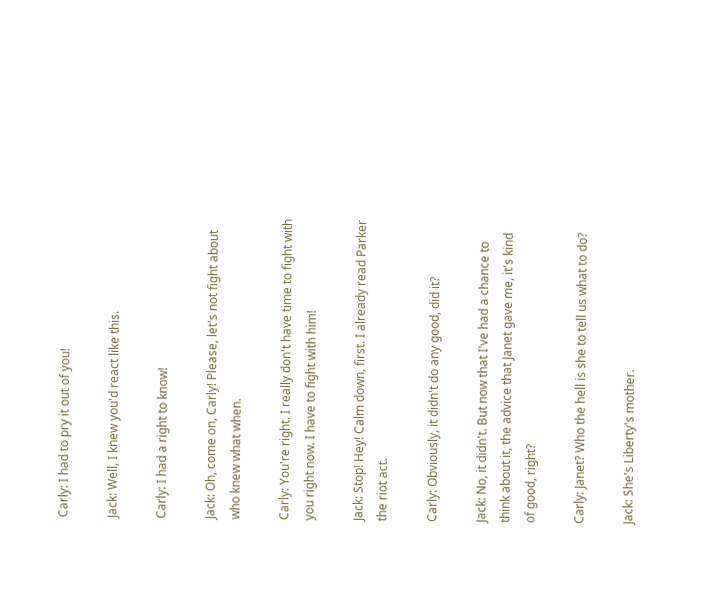Carly: I had to pry it out of you!

Jack: Well, I knew you'd react like this.

Carly: I had a right to know!

Jack: Oh, come on, Carly! Please, let's not fight about who knew what when.

Carly: You're right. I really don't have time to fight with you right now. I have to fight with him!

Jack: Stop! Hey! Calm down, first. I already read Parker the riot act.

Carly: Obviously, it didn't do any good, did it?

Jack: No, it didn't. But now that I've had a chance to think about it, the advice that Janet gave me, it's kind of good, right?

Carly: Janet? Who the hell is she to tell us what to do?

Jack: She's Liberty's mother.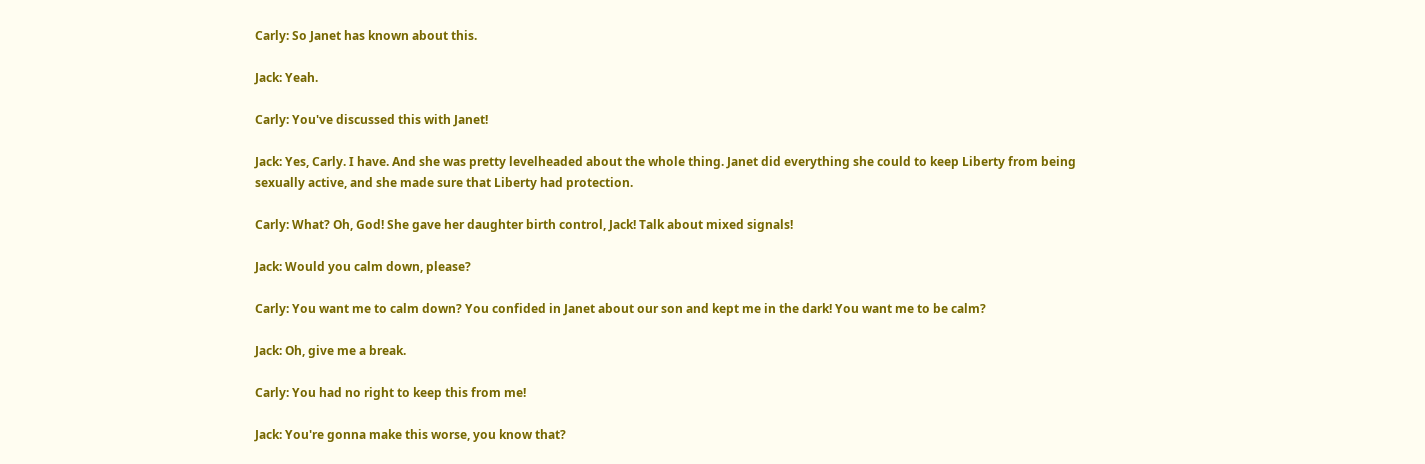Carly: So Janet has known about this.

Jack: Yeah.

Carly: You've discussed this with Janet!

Jack: Yes, Carly. I have. And she was pretty levelheaded about the whole thing. Janet did everything she could to keep Liberty from being sexually active, and she made sure that Liberty had protection.

Carly: What? Oh, God! She gave her daughter birth control, Jack! Talk about mixed signals!

Jack: Would you calm down, please?

Carly: You want me to calm down? You confided in Janet about our son and kept me in the dark! You want me to be calm?

Jack: Oh, give me a break.

Carly: You had no right to keep this from me!

Jack: You're gonna make this worse, you know that?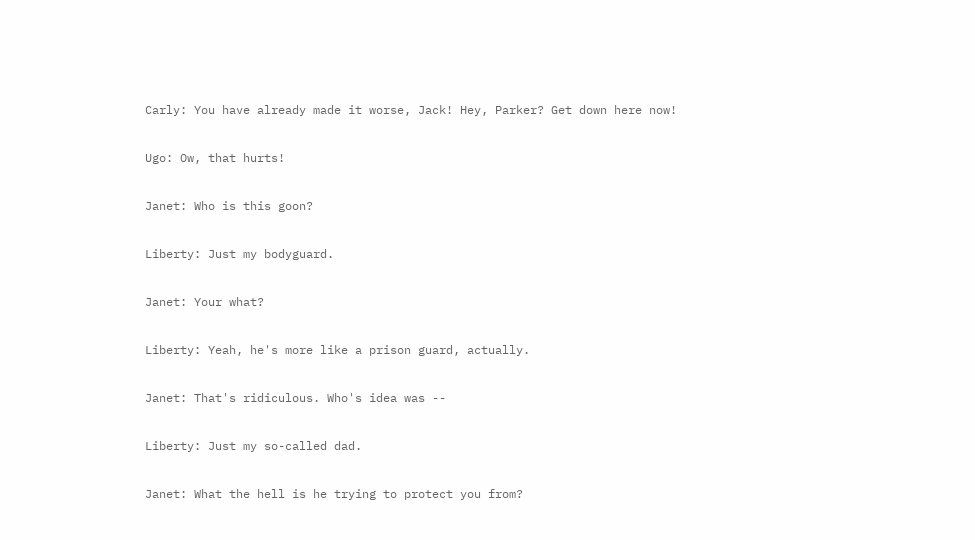Carly: You have already made it worse, Jack! Hey, Parker? Get down here now!

Ugo: Ow, that hurts!

Janet: Who is this goon?

Liberty: Just my bodyguard.

Janet: Your what?

Liberty: Yeah, he's more like a prison guard, actually.

Janet: That's ridiculous. Who's idea was --

Liberty: Just my so-called dad.

Janet: What the hell is he trying to protect you from?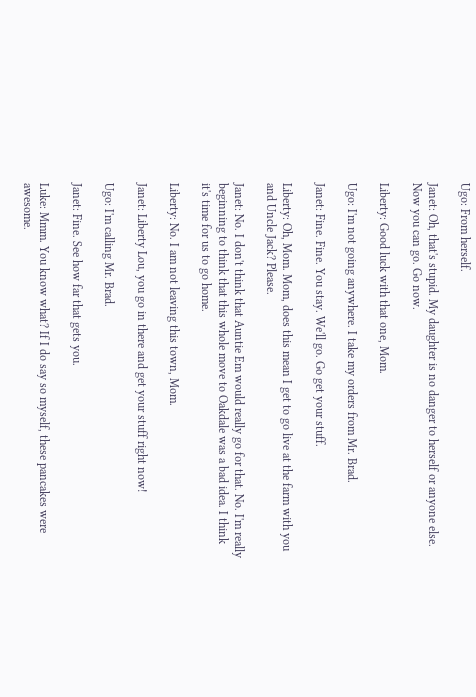Ugo: From herself.

Janet: Oh, that's stupid. My daughter is no danger to herself or anyone else. Now you can go. Go now.

Liberty: Good luck with that one, Mom.

Ugo: I'm not going anywhere. I take my orders from Mr. Brad.

Janet: Fine. Fine. You stay. We'll go. Go get your stuff.

Liberty: Oh, Mom. Mom, does this mean I get to go live at the farm with you and Uncle Jack? Please.

Janet: No. I don't think that Auntie Em would really go for that. No. I'm really beginning to think that this whole move to Oakdale was a bad idea. I think it's time for us to go home.

Liberty: No. I am not leaving this town, Mom.

Janet: Liberty Lou, you go in there and get your stuff right now!

Ugo: I'm calling Mr. Brad.

Janet: Fine. See how far that gets you.

Luke: Mmm. You know what? If I do say so myself, these pancakes were awesome.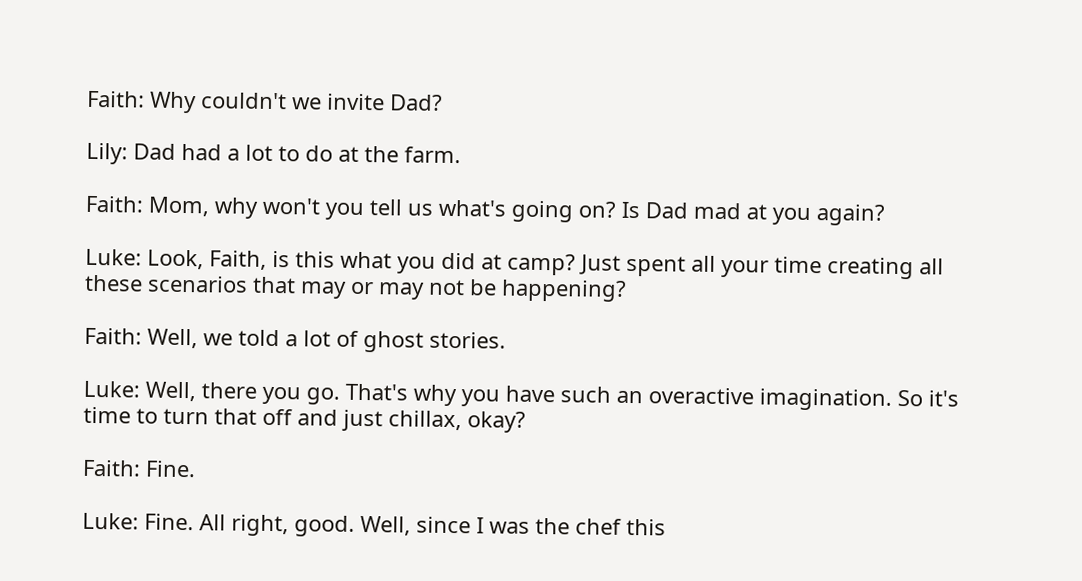Faith: Why couldn't we invite Dad?

Lily: Dad had a lot to do at the farm.

Faith: Mom, why won't you tell us what's going on? Is Dad mad at you again?

Luke: Look, Faith, is this what you did at camp? Just spent all your time creating all these scenarios that may or may not be happening?

Faith: Well, we told a lot of ghost stories.

Luke: Well, there you go. That's why you have such an overactive imagination. So it's time to turn that off and just chillax, okay?

Faith: Fine.

Luke: Fine. All right, good. Well, since I was the chef this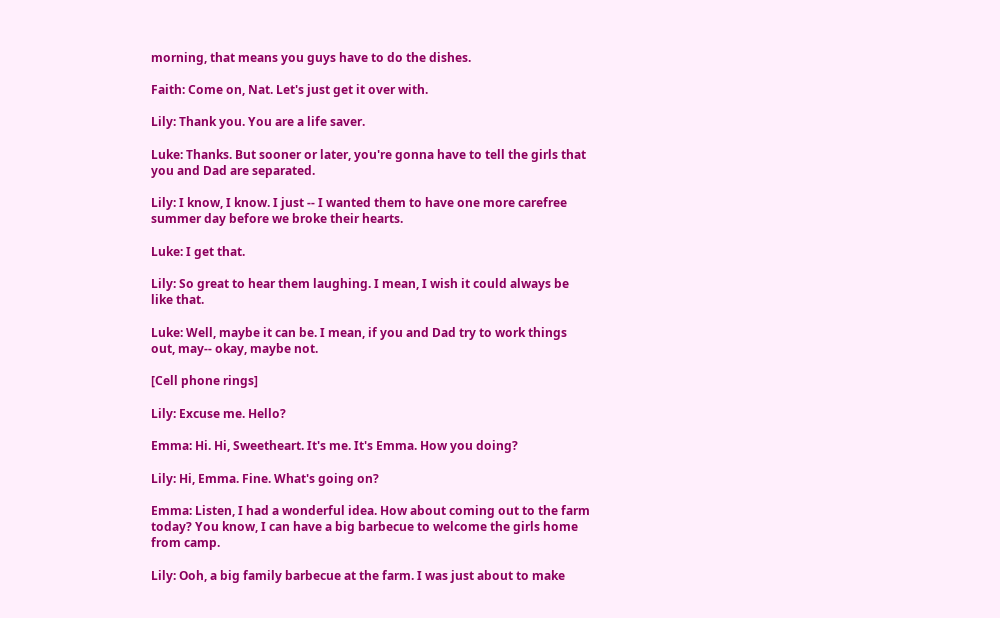morning, that means you guys have to do the dishes.

Faith: Come on, Nat. Let's just get it over with.

Lily: Thank you. You are a life saver.

Luke: Thanks. But sooner or later, you're gonna have to tell the girls that you and Dad are separated.

Lily: I know, I know. I just -- I wanted them to have one more carefree summer day before we broke their hearts.

Luke: I get that.

Lily: So great to hear them laughing. I mean, I wish it could always be like that.

Luke: Well, maybe it can be. I mean, if you and Dad try to work things out, may-- okay, maybe not.

[Cell phone rings]

Lily: Excuse me. Hello?

Emma: Hi. Hi, Sweetheart. It's me. It's Emma. How you doing?

Lily: Hi, Emma. Fine. What's going on?

Emma: Listen, I had a wonderful idea. How about coming out to the farm today? You know, I can have a big barbecue to welcome the girls home from camp.

Lily: Ooh, a big family barbecue at the farm. I was just about to make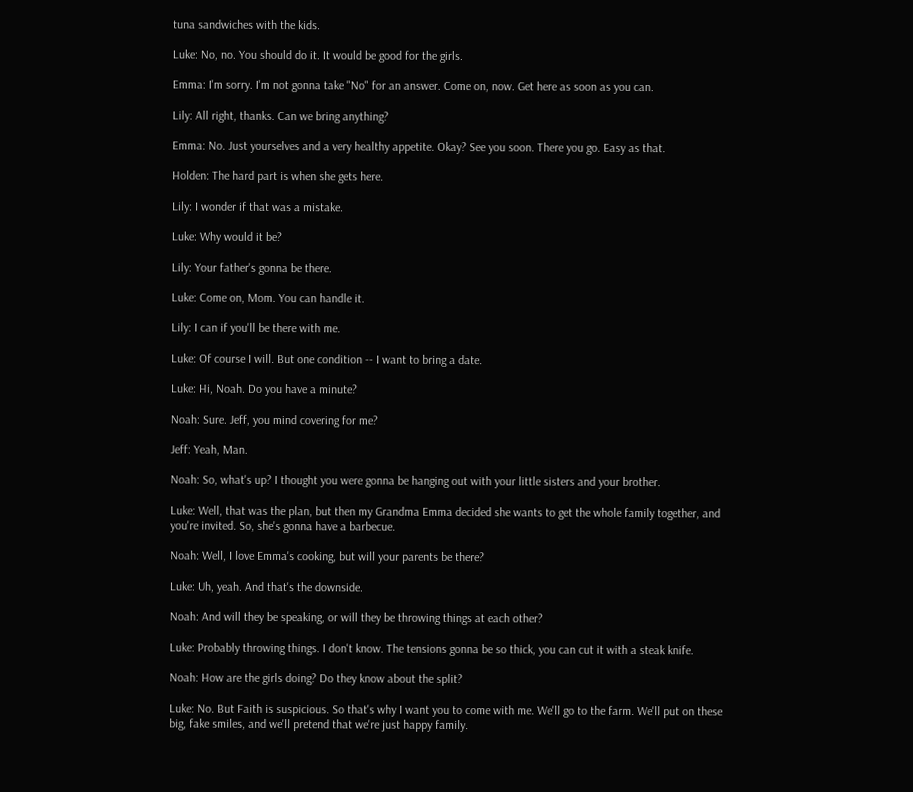tuna sandwiches with the kids.

Luke: No, no. You should do it. It would be good for the girls.

Emma: I'm sorry. I'm not gonna take "No" for an answer. Come on, now. Get here as soon as you can.

Lily: All right, thanks. Can we bring anything?

Emma: No. Just yourselves and a very healthy appetite. Okay? See you soon. There you go. Easy as that.

Holden: The hard part is when she gets here.

Lily: I wonder if that was a mistake.

Luke: Why would it be?

Lily: Your father's gonna be there.

Luke: Come on, Mom. You can handle it.

Lily: I can if you'll be there with me.

Luke: Of course I will. But one condition -- I want to bring a date.

Luke: Hi, Noah. Do you have a minute?

Noah: Sure. Jeff, you mind covering for me?

Jeff: Yeah, Man.

Noah: So, what's up? I thought you were gonna be hanging out with your little sisters and your brother.

Luke: Well, that was the plan, but then my Grandma Emma decided she wants to get the whole family together, and you're invited. So, she's gonna have a barbecue.

Noah: Well, I love Emma's cooking, but will your parents be there?

Luke: Uh, yeah. And that's the downside.

Noah: And will they be speaking, or will they be throwing things at each other?

Luke: Probably throwing things. I don't know. The tensions gonna be so thick, you can cut it with a steak knife.

Noah: How are the girls doing? Do they know about the split?

Luke: No. But Faith is suspicious. So that's why I want you to come with me. We'll go to the farm. We'll put on these big, fake smiles, and we'll pretend that we're just happy family.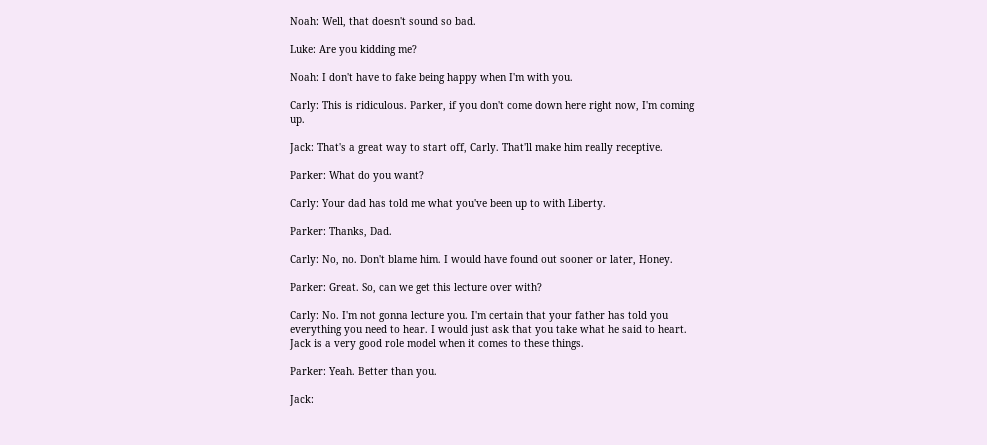Noah: Well, that doesn't sound so bad.

Luke: Are you kidding me?

Noah: I don't have to fake being happy when I'm with you.

Carly: This is ridiculous. Parker, if you don't come down here right now, I'm coming up.

Jack: That's a great way to start off, Carly. That'll make him really receptive.

Parker: What do you want?

Carly: Your dad has told me what you've been up to with Liberty.

Parker: Thanks, Dad.

Carly: No, no. Don't blame him. I would have found out sooner or later, Honey.

Parker: Great. So, can we get this lecture over with?

Carly: No. I'm not gonna lecture you. I'm certain that your father has told you everything you need to hear. I would just ask that you take what he said to heart. Jack is a very good role model when it comes to these things.

Parker: Yeah. Better than you.

Jack: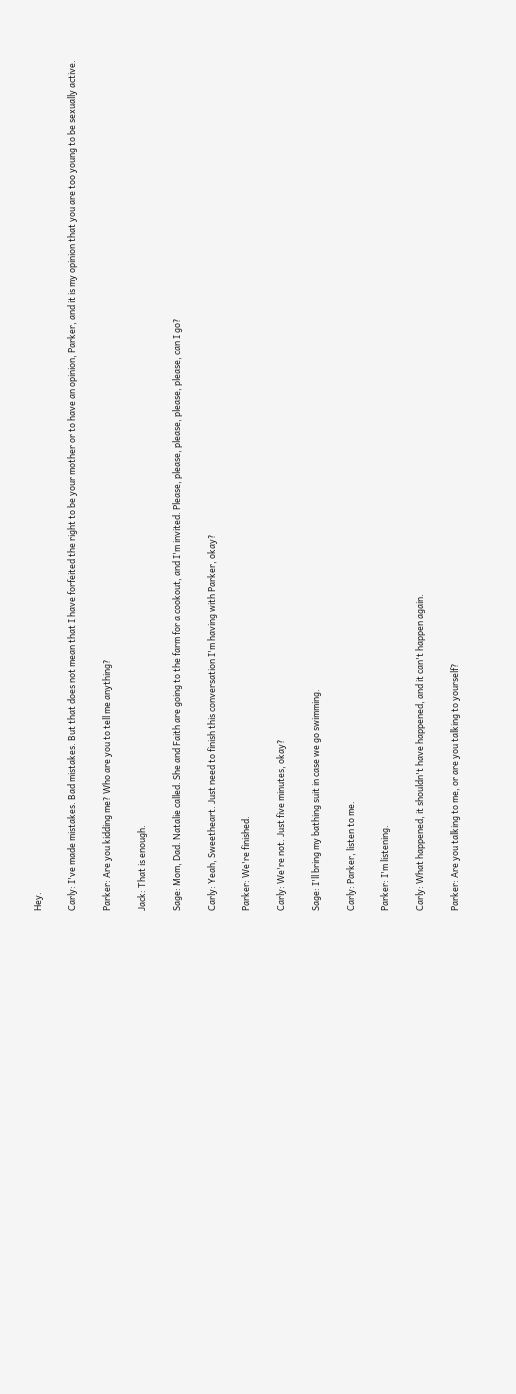Hey.

Carly: I've made mistakes. Bad mistakes. But that does not mean that I have forfeited the right to be your mother or to have an opinion, Parker, and it is my opinion that you are too young to be sexually active.

Parker: Are you kidding me? Who are you to tell me anything?

Jack: That is enough.

Sage: Mom, Dad. Natalie called. She and Faith are going to the farm for a cookout, and I'm invited. Please, please, please, please, please, can I go?

Carly: Yeah, Sweetheart. Just need to finish this conversation I'm having with Parker, okay?

Parker: We're finished.

Carly: We're not. Just five minutes, okay?

Sage: I'll bring my bathing suit in case we go swimming.

Carly: Parker, listen to me.

Parker: I'm listening.

Carly: What happened, it shouldn't have happened, and it can't happen again.

Parker: Are you talking to me, or are you talking to yourself?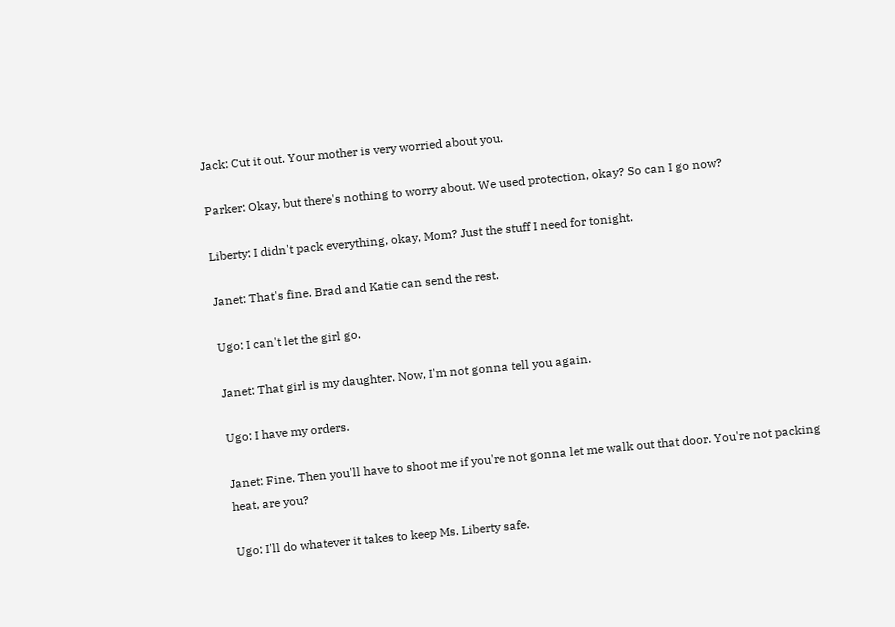Jack: Cut it out. Your mother is very worried about you.

Parker: Okay, but there's nothing to worry about. We used protection, okay? So can I go now?

Liberty: I didn't pack everything, okay, Mom? Just the stuff I need for tonight.

Janet: That's fine. Brad and Katie can send the rest.

Ugo: I can't let the girl go.

Janet: That girl is my daughter. Now, I'm not gonna tell you again.

Ugo: I have my orders.

Janet: Fine. Then you'll have to shoot me if you're not gonna let me walk out that door. You're not packing heat, are you?

Ugo: I'll do whatever it takes to keep Ms. Liberty safe.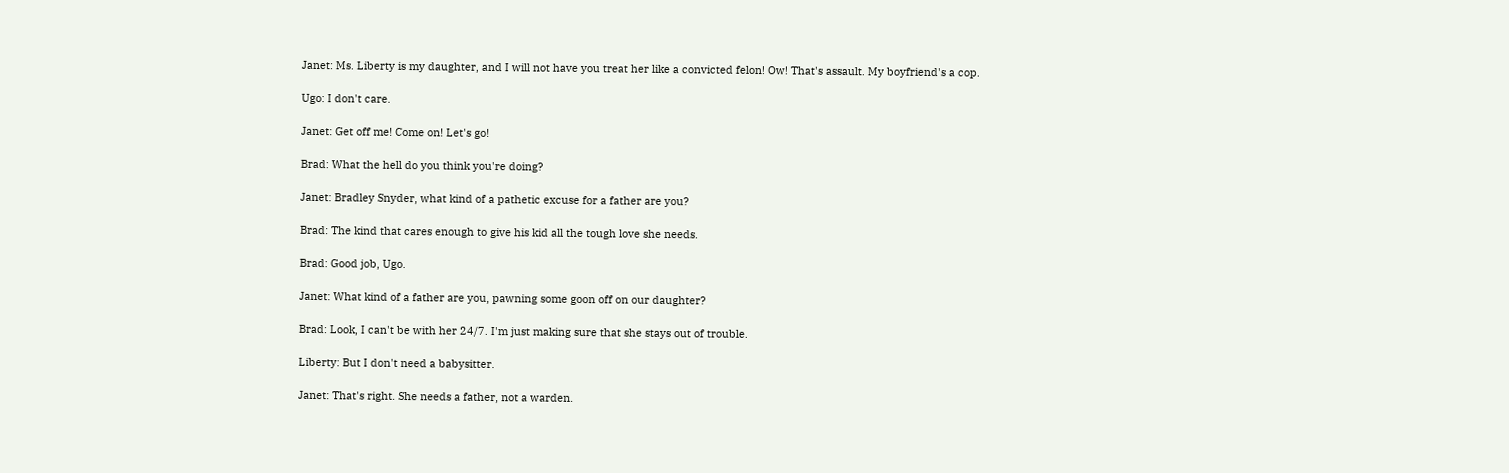Janet: Ms. Liberty is my daughter, and I will not have you treat her like a convicted felon! Ow! That's assault. My boyfriend's a cop.

Ugo: I don't care.

Janet: Get off me! Come on! Let's go!

Brad: What the hell do you think you're doing?

Janet: Bradley Snyder, what kind of a pathetic excuse for a father are you?

Brad: The kind that cares enough to give his kid all the tough love she needs.

Brad: Good job, Ugo.

Janet: What kind of a father are you, pawning some goon off on our daughter?

Brad: Look, I can't be with her 24/7. I'm just making sure that she stays out of trouble.

Liberty: But I don't need a babysitter.

Janet: That's right. She needs a father, not a warden.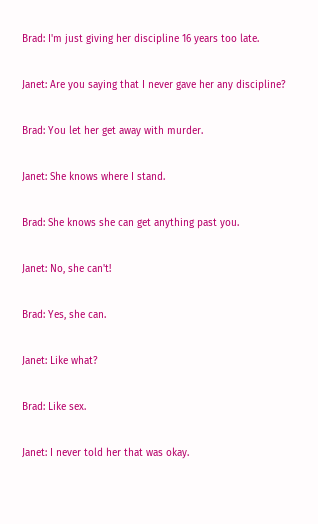Brad: I'm just giving her discipline 16 years too late.

Janet: Are you saying that I never gave her any discipline?

Brad: You let her get away with murder.

Janet: She knows where I stand.

Brad: She knows she can get anything past you.

Janet: No, she can't!

Brad: Yes, she can.

Janet: Like what?

Brad: Like sex.

Janet: I never told her that was okay.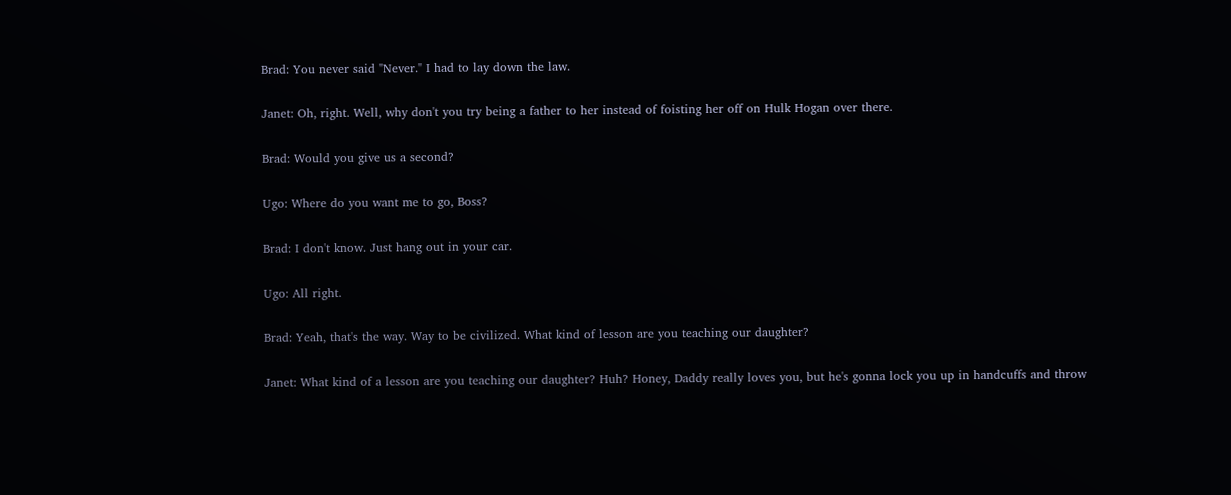Brad: You never said "Never." I had to lay down the law.

Janet: Oh, right. Well, why don't you try being a father to her instead of foisting her off on Hulk Hogan over there.

Brad: Would you give us a second?

Ugo: Where do you want me to go, Boss?

Brad: I don't know. Just hang out in your car.

Ugo: All right.

Brad: Yeah, that's the way. Way to be civilized. What kind of lesson are you teaching our daughter?

Janet: What kind of a lesson are you teaching our daughter? Huh? Honey, Daddy really loves you, but he's gonna lock you up in handcuffs and throw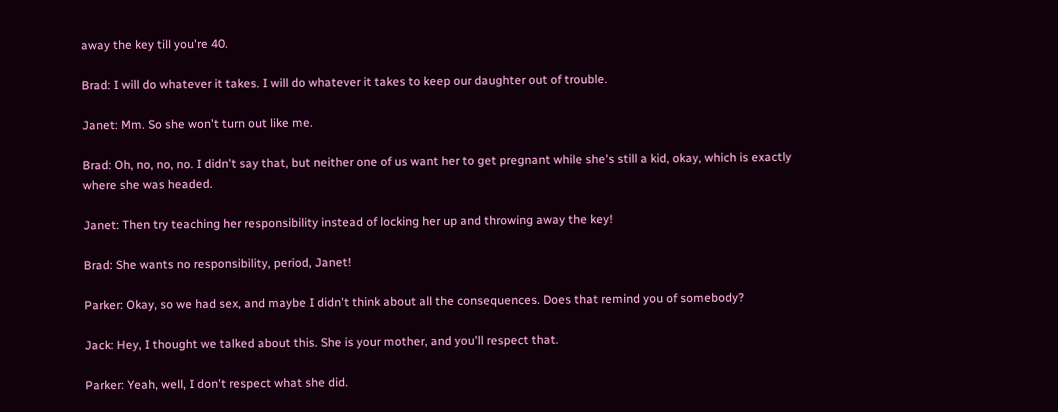away the key till you're 40.

Brad: I will do whatever it takes. I will do whatever it takes to keep our daughter out of trouble.

Janet: Mm. So she won't turn out like me.

Brad: Oh, no, no, no. I didn't say that, but neither one of us want her to get pregnant while she's still a kid, okay, which is exactly where she was headed.

Janet: Then try teaching her responsibility instead of locking her up and throwing away the key!

Brad: She wants no responsibility, period, Janet!

Parker: Okay, so we had sex, and maybe I didn't think about all the consequences. Does that remind you of somebody?

Jack: Hey, I thought we talked about this. She is your mother, and you'll respect that.

Parker: Yeah, well, I don't respect what she did.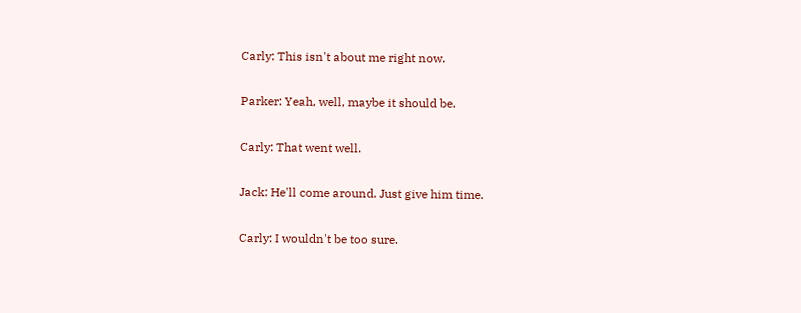Carly: This isn't about me right now.

Parker: Yeah, well, maybe it should be.

Carly: That went well.

Jack: He'll come around. Just give him time.

Carly: I wouldn't be too sure.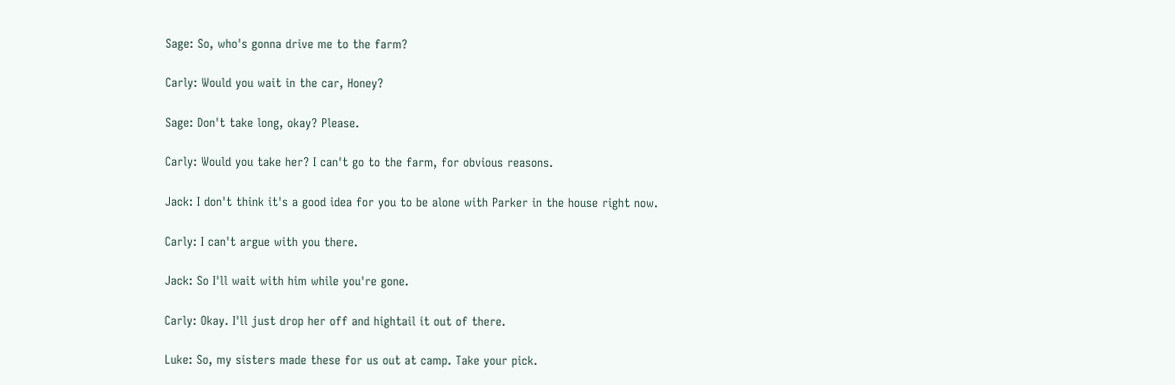Sage: So, who's gonna drive me to the farm?

Carly: Would you wait in the car, Honey?

Sage: Don't take long, okay? Please.

Carly: Would you take her? I can't go to the farm, for obvious reasons.

Jack: I don't think it's a good idea for you to be alone with Parker in the house right now.

Carly: I can't argue with you there.

Jack: So I'll wait with him while you're gone.

Carly: Okay. I'll just drop her off and hightail it out of there.

Luke: So, my sisters made these for us out at camp. Take your pick.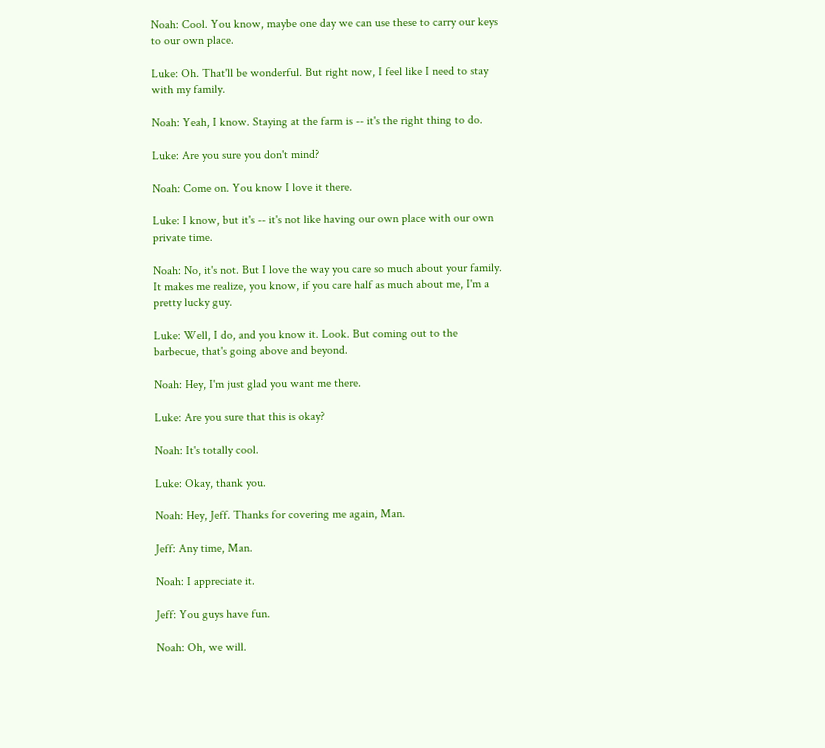Noah: Cool. You know, maybe one day we can use these to carry our keys to our own place.

Luke: Oh. That'll be wonderful. But right now, I feel like I need to stay with my family.

Noah: Yeah, I know. Staying at the farm is -- it's the right thing to do.

Luke: Are you sure you don't mind?

Noah: Come on. You know I love it there.

Luke: I know, but it's -- it's not like having our own place with our own private time.

Noah: No, it's not. But I love the way you care so much about your family. It makes me realize, you know, if you care half as much about me, I'm a pretty lucky guy.

Luke: Well, I do, and you know it. Look. But coming out to the barbecue, that's going above and beyond.

Noah: Hey, I'm just glad you want me there.

Luke: Are you sure that this is okay?

Noah: It's totally cool.

Luke: Okay, thank you.

Noah: Hey, Jeff. Thanks for covering me again, Man.

Jeff: Any time, Man.

Noah: I appreciate it.

Jeff: You guys have fun.

Noah: Oh, we will.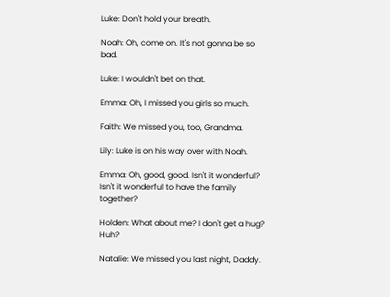Luke: Don't hold your breath.

Noah: Oh, come on. It's not gonna be so bad.

Luke: I wouldn't bet on that.

Emma: Oh, I missed you girls so much.

Faith: We missed you, too, Grandma.

Lily: Luke is on his way over with Noah.

Emma: Oh, good, good. Isn't it wonderful? Isn't it wonderful to have the family together?

Holden: What about me? I don't get a hug? Huh?

Natalie: We missed you last night, Daddy.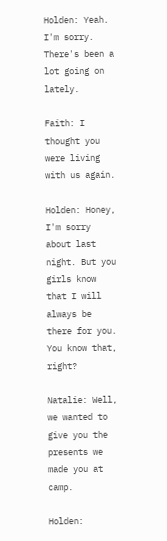Holden: Yeah. I'm sorry. There's been a lot going on lately.

Faith: I thought you were living with us again.

Holden: Honey, I'm sorry about last night. But you girls know that I will always be there for you. You know that, right?

Natalie: Well, we wanted to give you the presents we made you at camp.

Holden: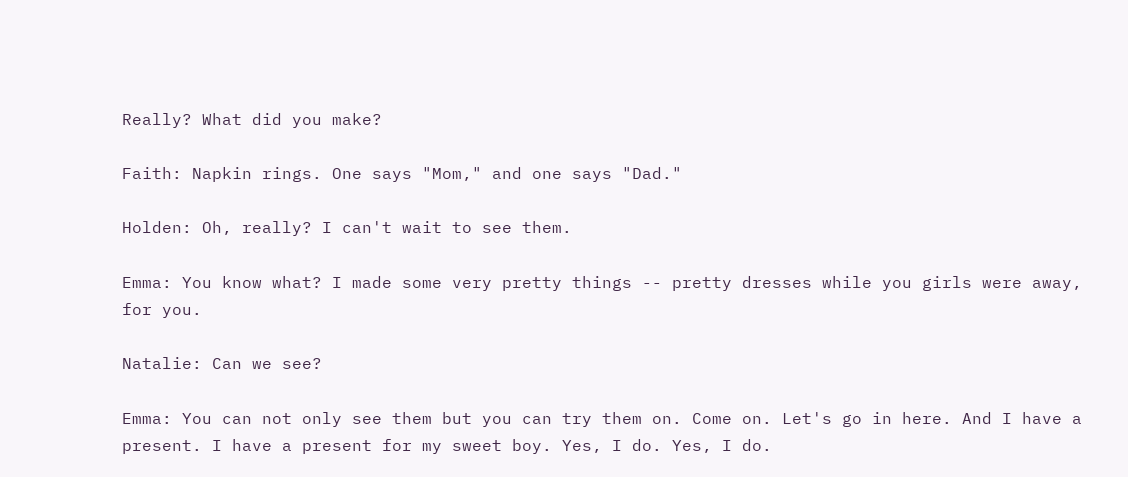Really? What did you make?

Faith: Napkin rings. One says "Mom," and one says "Dad."

Holden: Oh, really? I can't wait to see them.

Emma: You know what? I made some very pretty things -- pretty dresses while you girls were away, for you.

Natalie: Can we see?

Emma: You can not only see them but you can try them on. Come on. Let's go in here. And I have a present. I have a present for my sweet boy. Yes, I do. Yes, I do.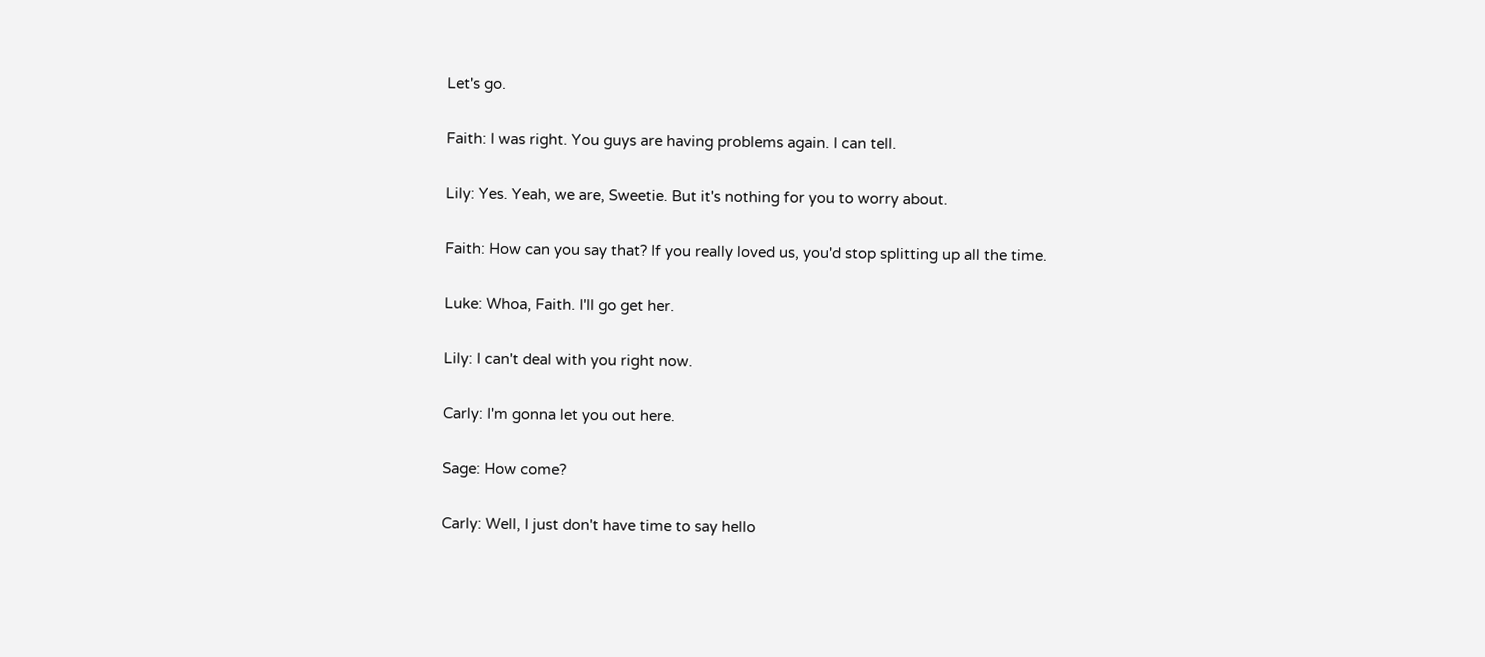Let's go.

Faith: I was right. You guys are having problems again. I can tell.

Lily: Yes. Yeah, we are, Sweetie. But it's nothing for you to worry about.

Faith: How can you say that? If you really loved us, you'd stop splitting up all the time.

Luke: Whoa, Faith. I'll go get her.

Lily: I can't deal with you right now.

Carly: I'm gonna let you out here.

Sage: How come?

Carly: Well, I just don't have time to say hello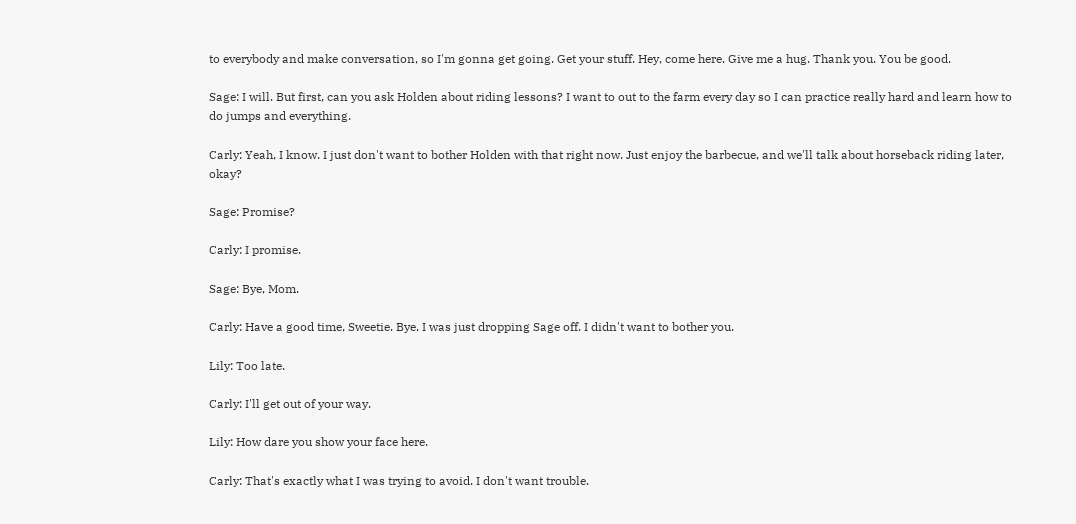to everybody and make conversation, so I'm gonna get going. Get your stuff. Hey, come here. Give me a hug. Thank you. You be good.

Sage: I will. But first, can you ask Holden about riding lessons? I want to out to the farm every day so I can practice really hard and learn how to do jumps and everything.

Carly: Yeah, I know. I just don't want to bother Holden with that right now. Just enjoy the barbecue, and we'll talk about horseback riding later, okay?

Sage: Promise?

Carly: I promise.

Sage: Bye, Mom.

Carly: Have a good time, Sweetie. Bye. I was just dropping Sage off. I didn't want to bother you.

Lily: Too late.

Carly: I'll get out of your way.

Lily: How dare you show your face here.

Carly: That's exactly what I was trying to avoid. I don't want trouble.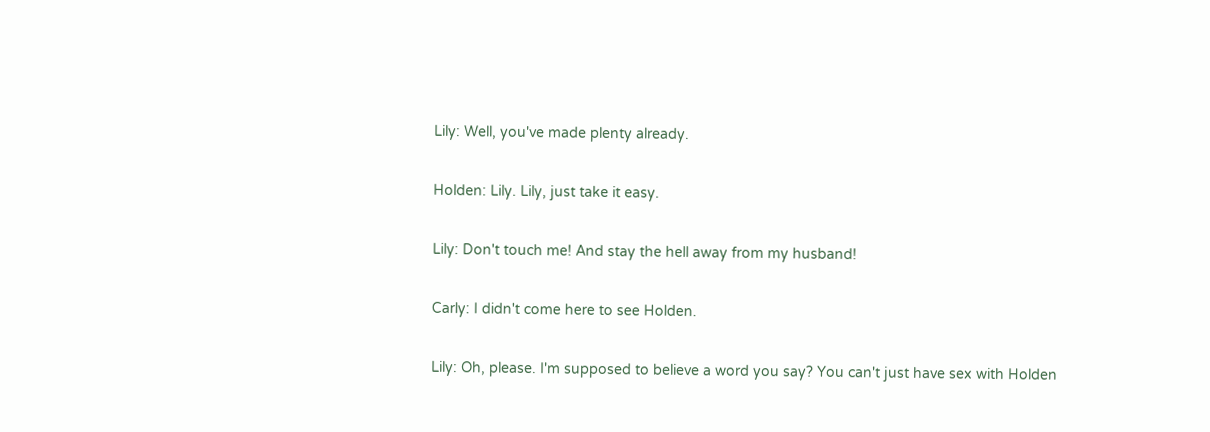Lily: Well, you've made plenty already.

Holden: Lily. Lily, just take it easy.

Lily: Don't touch me! And stay the hell away from my husband!

Carly: I didn't come here to see Holden.

Lily: Oh, please. I'm supposed to believe a word you say? You can't just have sex with Holden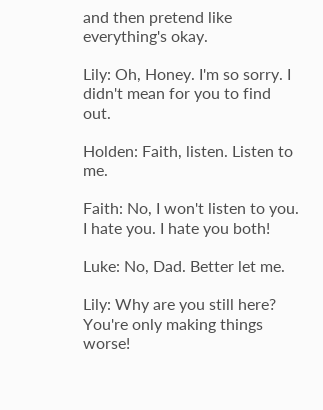and then pretend like everything's okay.

Lily: Oh, Honey. I'm so sorry. I didn't mean for you to find out.

Holden: Faith, listen. Listen to me.

Faith: No, I won't listen to you. I hate you. I hate you both!

Luke: No, Dad. Better let me.

Lily: Why are you still here? You're only making things worse!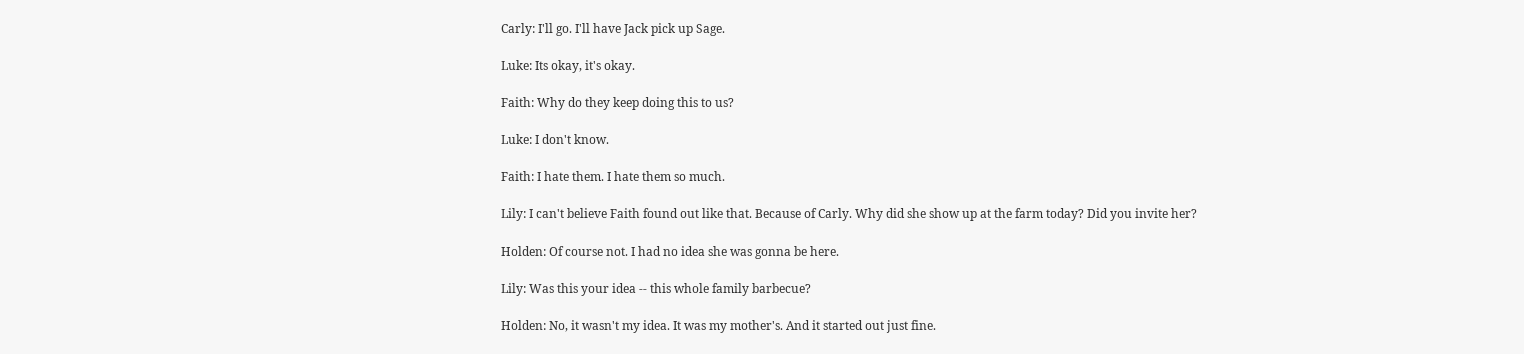Carly: I'll go. I'll have Jack pick up Sage.

Luke: Its okay, it's okay.

Faith: Why do they keep doing this to us?

Luke: I don't know.

Faith: I hate them. I hate them so much.

Lily: I can't believe Faith found out like that. Because of Carly. Why did she show up at the farm today? Did you invite her?

Holden: Of course not. I had no idea she was gonna be here.

Lily: Was this your idea -- this whole family barbecue?

Holden: No, it wasn't my idea. It was my mother's. And it started out just fine.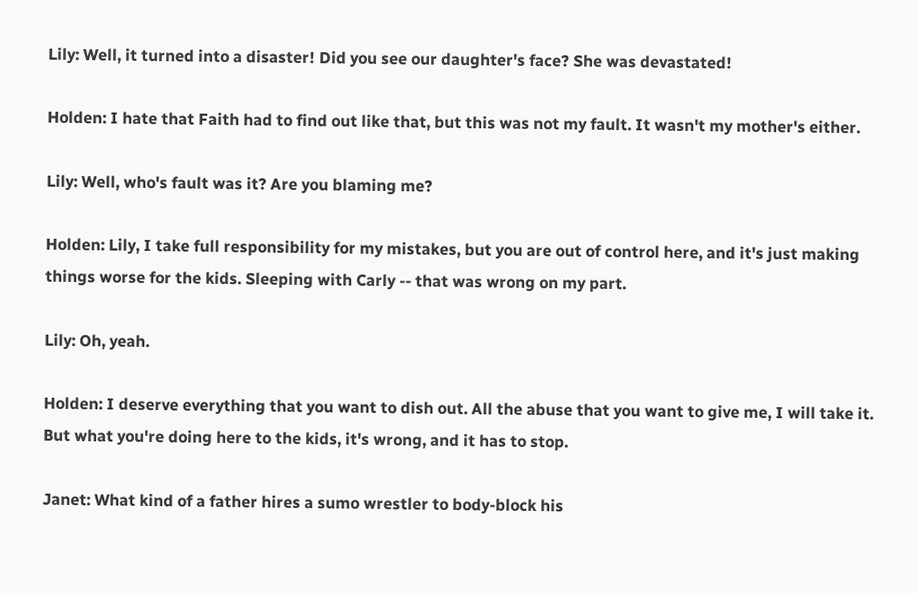Lily: Well, it turned into a disaster! Did you see our daughter's face? She was devastated!

Holden: I hate that Faith had to find out like that, but this was not my fault. It wasn't my mother's either.

Lily: Well, who's fault was it? Are you blaming me?

Holden: Lily, I take full responsibility for my mistakes, but you are out of control here, and it's just making things worse for the kids. Sleeping with Carly -- that was wrong on my part.

Lily: Oh, yeah.

Holden: I deserve everything that you want to dish out. All the abuse that you want to give me, I will take it. But what you're doing here to the kids, it's wrong, and it has to stop.

Janet: What kind of a father hires a sumo wrestler to body-block his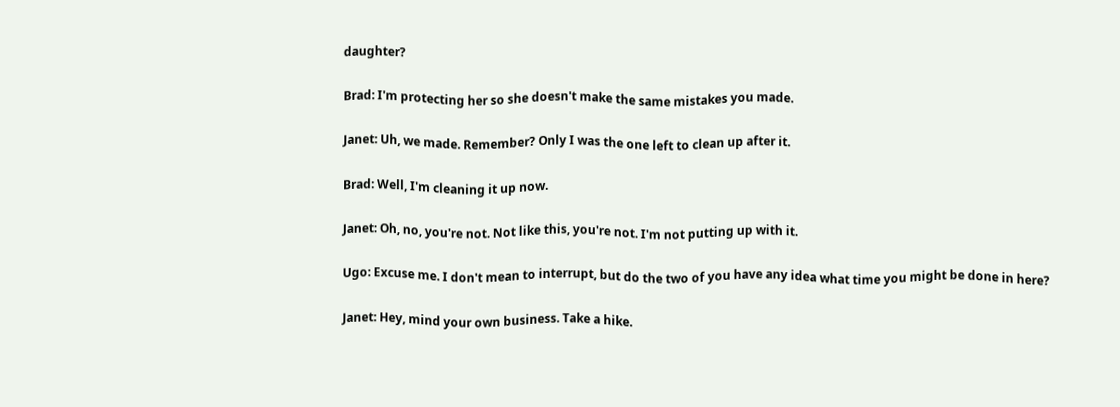daughter?

Brad: I'm protecting her so she doesn't make the same mistakes you made.

Janet: Uh, we made. Remember? Only I was the one left to clean up after it.

Brad: Well, I'm cleaning it up now.

Janet: Oh, no, you're not. Not like this, you're not. I'm not putting up with it.

Ugo: Excuse me. I don't mean to interrupt, but do the two of you have any idea what time you might be done in here?

Janet: Hey, mind your own business. Take a hike.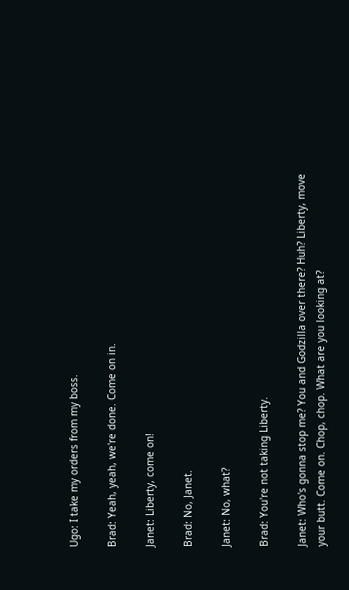Ugo: I take my orders from my boss.

Brad: Yeah, yeah, we're done. Come on in.

Janet: Liberty, come on!

Brad: No, Janet.

Janet: No, what?

Brad: You're not taking Liberty.

Janet: Who's gonna stop me? You and Godzilla over there? Huh? Liberty, move your butt. Come on. Chop, chop. What are you looking at?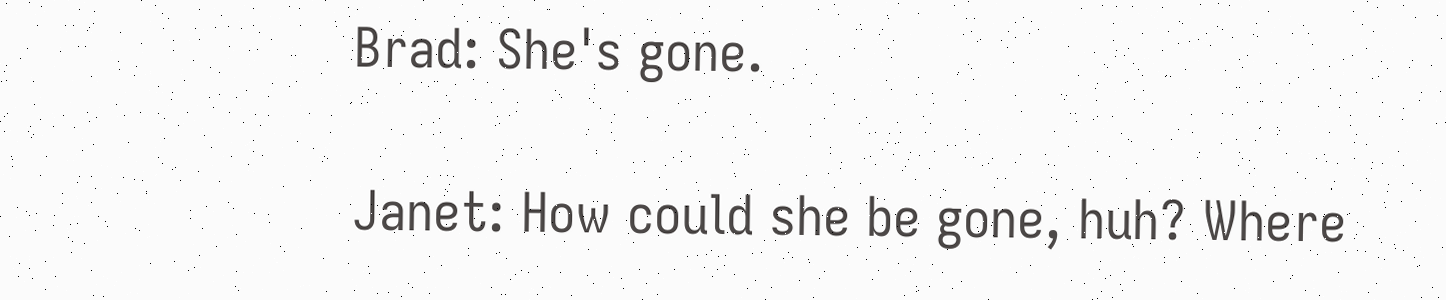Brad: She's gone.

Janet: How could she be gone, huh? Where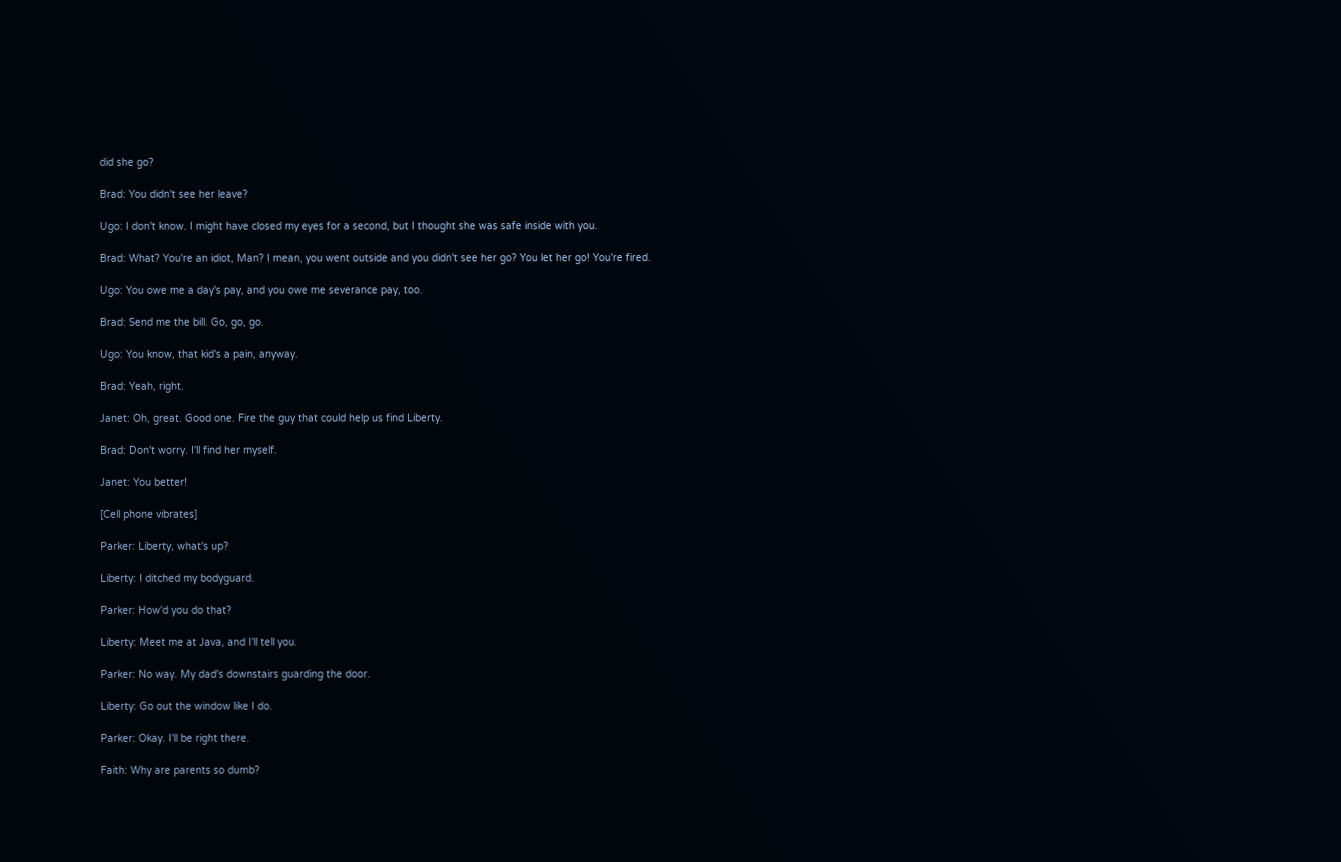did she go?

Brad: You didn't see her leave?

Ugo: I don't know. I might have closed my eyes for a second, but I thought she was safe inside with you.

Brad: What? You're an idiot, Man? I mean, you went outside and you didn't see her go? You let her go! You're fired.

Ugo: You owe me a day's pay, and you owe me severance pay, too.

Brad: Send me the bill. Go, go, go.

Ugo: You know, that kid's a pain, anyway.

Brad: Yeah, right.

Janet: Oh, great. Good one. Fire the guy that could help us find Liberty.

Brad: Don't worry. I'll find her myself.

Janet: You better!

[Cell phone vibrates]

Parker: Liberty, what's up?

Liberty: I ditched my bodyguard.

Parker: How'd you do that?

Liberty: Meet me at Java, and I'll tell you.

Parker: No way. My dad's downstairs guarding the door.

Liberty: Go out the window like I do.

Parker: Okay. I'll be right there.

Faith: Why are parents so dumb?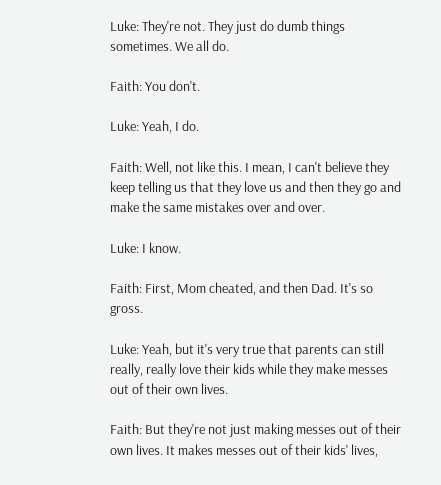Luke: They're not. They just do dumb things sometimes. We all do.

Faith: You don't.

Luke: Yeah, I do.

Faith: Well, not like this. I mean, I can't believe they keep telling us that they love us and then they go and make the same mistakes over and over.

Luke: I know.

Faith: First, Mom cheated, and then Dad. It's so gross.

Luke: Yeah, but it's very true that parents can still really, really love their kids while they make messes out of their own lives.

Faith: But they're not just making messes out of their own lives. It makes messes out of their kids' lives,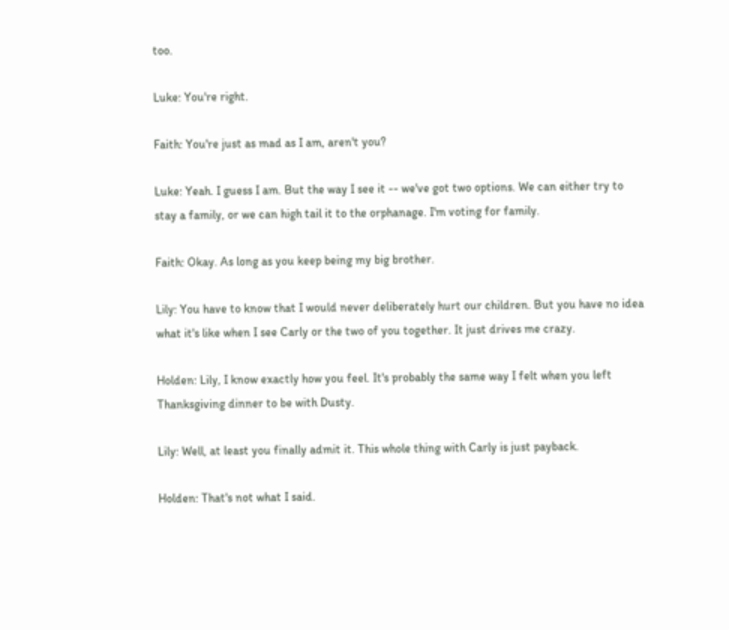too.

Luke: You're right.

Faith: You're just as mad as I am, aren't you?

Luke: Yeah. I guess I am. But the way I see it -- we've got two options. We can either try to stay a family, or we can high tail it to the orphanage. I'm voting for family.

Faith: Okay. As long as you keep being my big brother.

Lily: You have to know that I would never deliberately hurt our children. But you have no idea what it's like when I see Carly or the two of you together. It just drives me crazy.

Holden: Lily, I know exactly how you feel. It's probably the same way I felt when you left Thanksgiving dinner to be with Dusty.

Lily: Well, at least you finally admit it. This whole thing with Carly is just payback.

Holden: That's not what I said.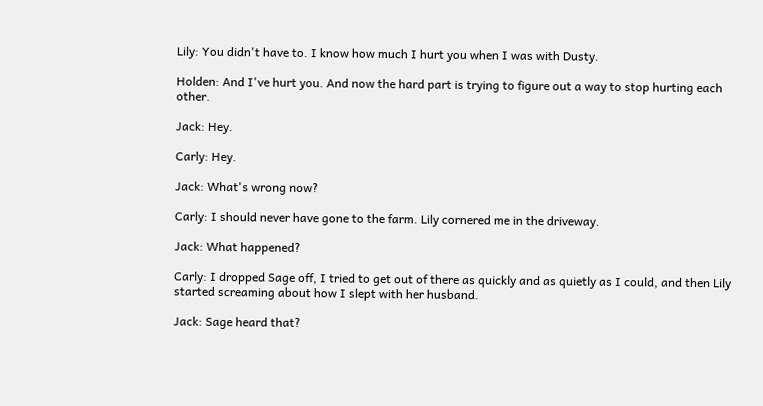Lily: You didn't have to. I know how much I hurt you when I was with Dusty.

Holden: And I've hurt you. And now the hard part is trying to figure out a way to stop hurting each other.

Jack: Hey.

Carly: Hey.

Jack: What's wrong now?

Carly: I should never have gone to the farm. Lily cornered me in the driveway.

Jack: What happened?

Carly: I dropped Sage off, I tried to get out of there as quickly and as quietly as I could, and then Lily started screaming about how I slept with her husband.

Jack: Sage heard that?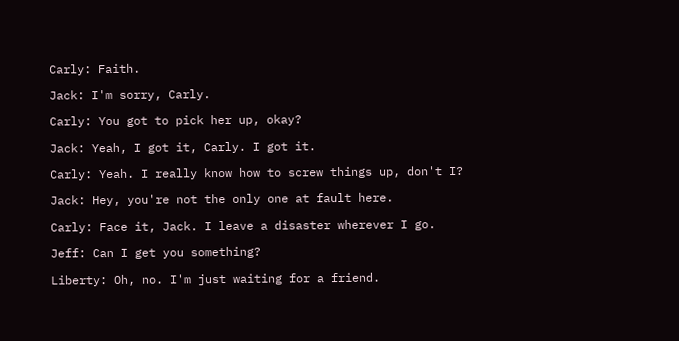Carly: Faith.

Jack: I'm sorry, Carly.

Carly: You got to pick her up, okay?

Jack: Yeah, I got it, Carly. I got it.

Carly: Yeah. I really know how to screw things up, don't I?

Jack: Hey, you're not the only one at fault here.

Carly: Face it, Jack. I leave a disaster wherever I go.

Jeff: Can I get you something?

Liberty: Oh, no. I'm just waiting for a friend.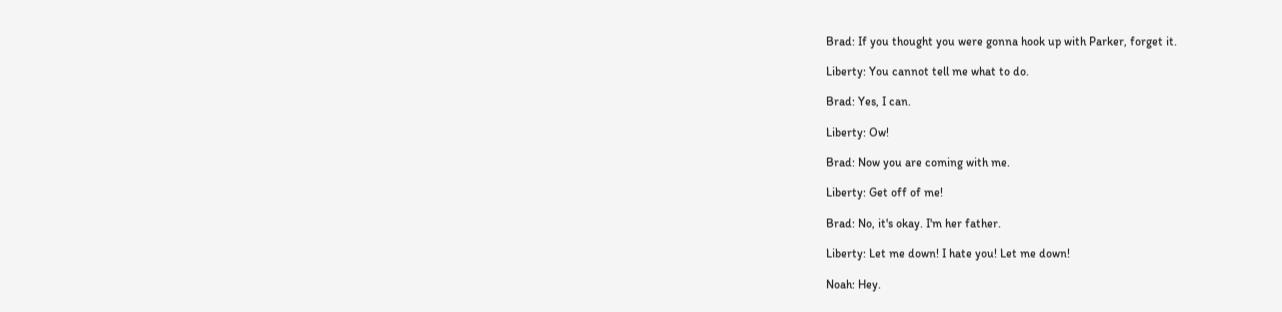Brad: If you thought you were gonna hook up with Parker, forget it.

Liberty: You cannot tell me what to do.

Brad: Yes, I can.

Liberty: Ow!

Brad: Now you are coming with me.

Liberty: Get off of me!

Brad: No, it's okay. I'm her father.

Liberty: Let me down! I hate you! Let me down!

Noah: Hey.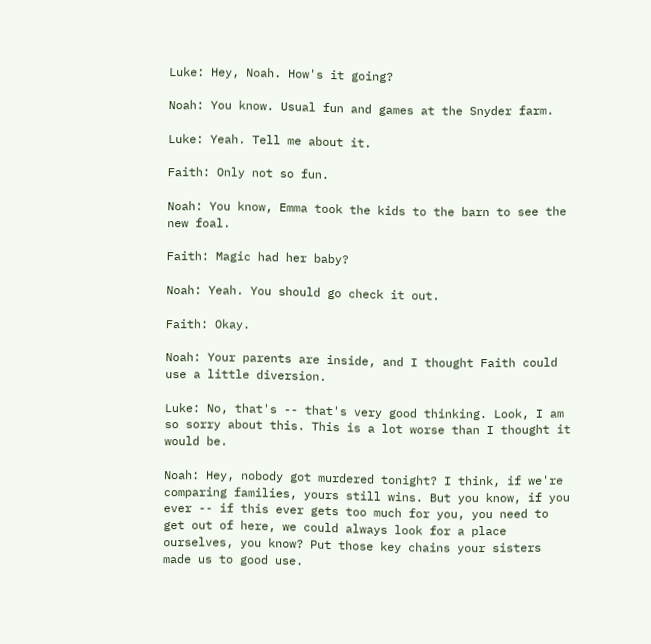Luke: Hey, Noah. How's it going?

Noah: You know. Usual fun and games at the Snyder farm.

Luke: Yeah. Tell me about it.

Faith: Only not so fun.

Noah: You know, Emma took the kids to the barn to see the new foal.

Faith: Magic had her baby?

Noah: Yeah. You should go check it out.

Faith: Okay.

Noah: Your parents are inside, and I thought Faith could use a little diversion.

Luke: No, that's -- that's very good thinking. Look, I am so sorry about this. This is a lot worse than I thought it would be.

Noah: Hey, nobody got murdered tonight? I think, if we're comparing families, yours still wins. But you know, if you ever -- if this ever gets too much for you, you need to get out of here, we could always look for a place ourselves, you know? Put those key chains your sisters made us to good use.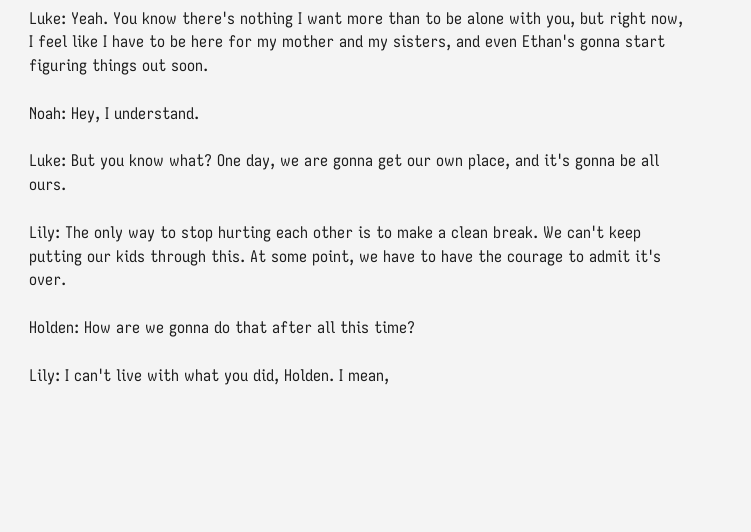Luke: Yeah. You know there's nothing I want more than to be alone with you, but right now, I feel like I have to be here for my mother and my sisters, and even Ethan's gonna start figuring things out soon.

Noah: Hey, I understand.

Luke: But you know what? One day, we are gonna get our own place, and it's gonna be all ours.

Lily: The only way to stop hurting each other is to make a clean break. We can't keep putting our kids through this. At some point, we have to have the courage to admit it's over.

Holden: How are we gonna do that after all this time?

Lily: I can't live with what you did, Holden. I mean,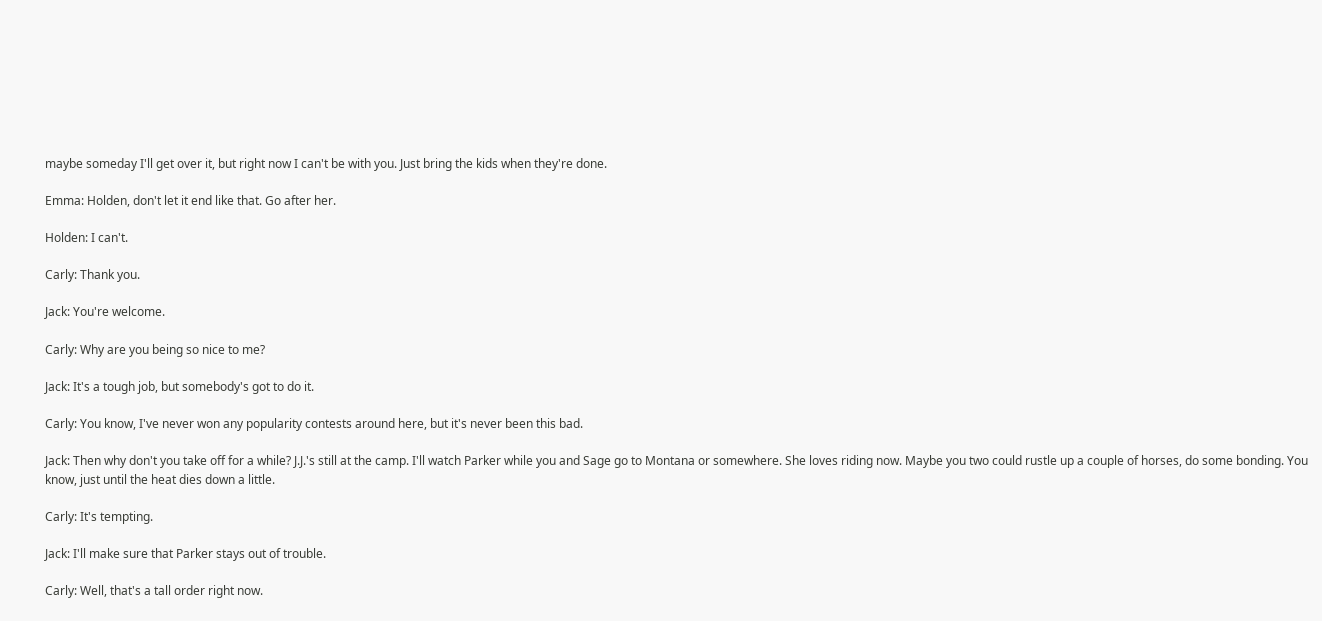maybe someday I'll get over it, but right now I can't be with you. Just bring the kids when they're done.

Emma: Holden, don't let it end like that. Go after her.

Holden: I can't.

Carly: Thank you.

Jack: You're welcome.

Carly: Why are you being so nice to me?

Jack: It's a tough job, but somebody's got to do it.

Carly: You know, I've never won any popularity contests around here, but it's never been this bad.

Jack: Then why don't you take off for a while? J.J.'s still at the camp. I'll watch Parker while you and Sage go to Montana or somewhere. She loves riding now. Maybe you two could rustle up a couple of horses, do some bonding. You know, just until the heat dies down a little.

Carly: It's tempting.

Jack: I'll make sure that Parker stays out of trouble.

Carly: Well, that's a tall order right now.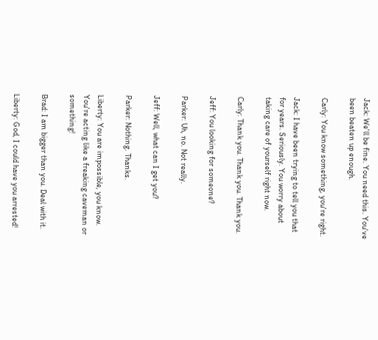Jack: We'll be fine. You need this. You've been beaten up enough.

Carly: You know something, you're right.

Jack: I have been trying to tell you that for years. Seriously. You worry about taking care of yourself right now.

Carly: Thank you. Thank you. Thank you.

Jeff: You looking for someone?

Parker: Uh, no. Not really.

Jeff: Well, what can I get you?

Parker: Nothing. Thanks.

Liberty: You are impossible, you know. You're acting like a freaking caveman or something!

Brad: I am bigger than you. Deal with it.

Liberty: God, I could have you arrested!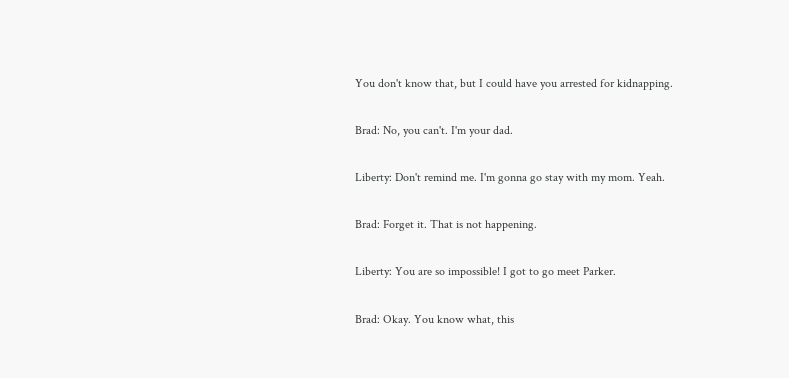You don't know that, but I could have you arrested for kidnapping.

Brad: No, you can't. I'm your dad.

Liberty: Don't remind me. I'm gonna go stay with my mom. Yeah.

Brad: Forget it. That is not happening.

Liberty: You are so impossible! I got to go meet Parker.

Brad: Okay. You know what, this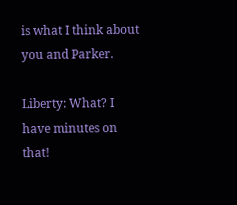is what I think about you and Parker.

Liberty: What? I have minutes on that!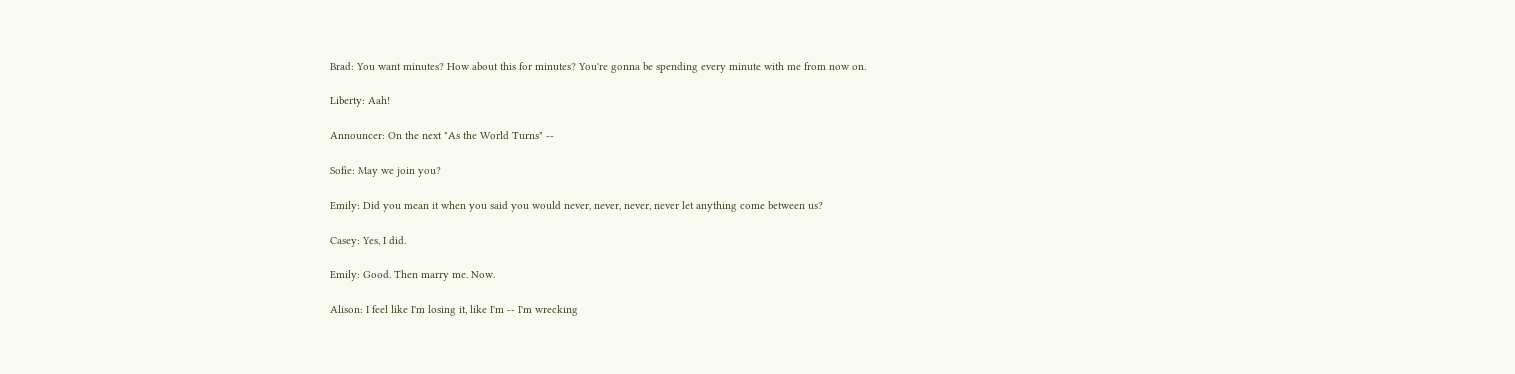Brad: You want minutes? How about this for minutes? You're gonna be spending every minute with me from now on.

Liberty: Aah!

Announcer: On the next "As the World Turns" --

Sofie: May we join you?

Emily: Did you mean it when you said you would never, never, never, never let anything come between us?

Casey: Yes, I did.

Emily: Good. Then marry me. Now.

Alison: I feel like I'm losing it, like I'm -- I'm wrecking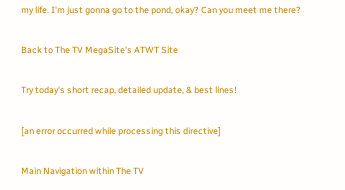my life. I'm just gonna go to the pond, okay? Can you meet me there?

Back to The TV MegaSite's ATWT Site

Try today's short recap, detailed update, & best lines!

[an error occurred while processing this directive]

Main Navigation within The TV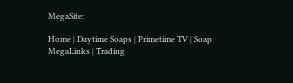MegaSite:

Home | Daytime Soaps | Primetime TV | Soap MegaLinks | Trading